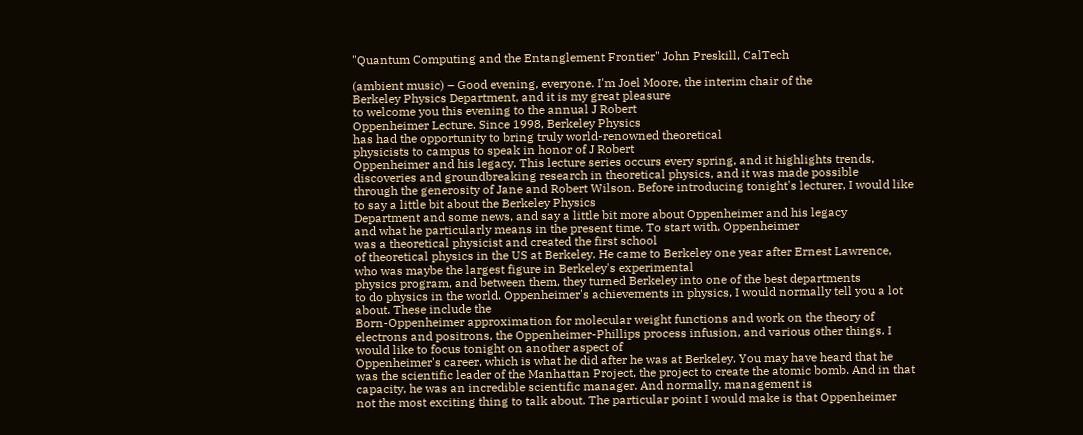"Quantum Computing and the Entanglement Frontier" John Preskill, CalTech

(ambient music) – Good evening, everyone. I'm Joel Moore, the interim chair of the
Berkeley Physics Department, and it is my great pleasure
to welcome you this evening to the annual J Robert
Oppenheimer Lecture. Since 1998, Berkeley Physics
has had the opportunity to bring truly world-renowned theoretical
physicists to campus to speak in honor of J Robert
Oppenheimer and his legacy. This lecture series occurs every spring, and it highlights trends, discoveries and groundbreaking research in theoretical physics, and it was made possible
through the generosity of Jane and Robert Wilson. Before introducing tonight's lecturer, I would like to say a little bit about the Berkeley Physics
Department and some news, and say a little bit more about Oppenheimer and his legacy
and what he particularly means in the present time. To start with, Oppenheimer
was a theoretical physicist and created the first school
of theoretical physics in the US at Berkeley. He came to Berkeley one year after Ernest Lawrence, who was maybe the largest figure in Berkeley's experimental
physics program, and between them, they turned Berkeley into one of the best departments
to do physics in the world. Oppenheimer's achievements in physics, I would normally tell you a lot about. These include the
Born-Oppenheimer approximation for molecular weight functions and work on the theory of
electrons and positrons, the Oppenheimer-Phillips process infusion, and various other things. I would like to focus tonight on another aspect of
Oppenheimer's career, which is what he did after he was at Berkeley. You may have heard that he
was the scientific leader of the Manhattan Project, the project to create the atomic bomb. And in that capacity, he was an incredible scientific manager. And normally, management is
not the most exciting thing to talk about. The particular point I would make is that Oppenheimer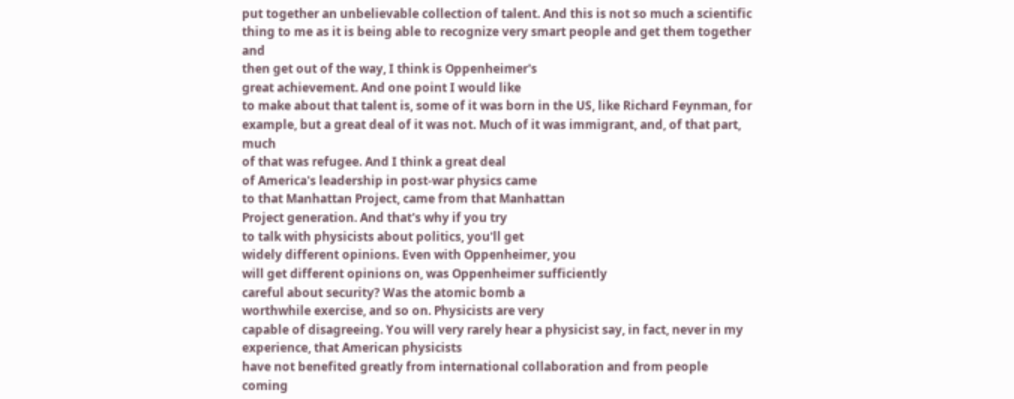put together an unbelievable collection of talent. And this is not so much a scientific thing to me as it is being able to recognize very smart people and get them together and
then get out of the way, I think is Oppenheimer's
great achievement. And one point I would like
to make about that talent is, some of it was born in the US, like Richard Feynman, for example, but a great deal of it was not. Much of it was immigrant, and, of that part, much
of that was refugee. And I think a great deal
of America's leadership in post-war physics came
to that Manhattan Project, came from that Manhattan
Project generation. And that's why if you try
to talk with physicists about politics, you'll get
widely different opinions. Even with Oppenheimer, you
will get different opinions on, was Oppenheimer sufficiently
careful about security? Was the atomic bomb a
worthwhile exercise, and so on. Physicists are very
capable of disagreeing. You will very rarely hear a physicist say, in fact, never in my experience, that American physicists
have not benefited greatly from international collaboration and from people coming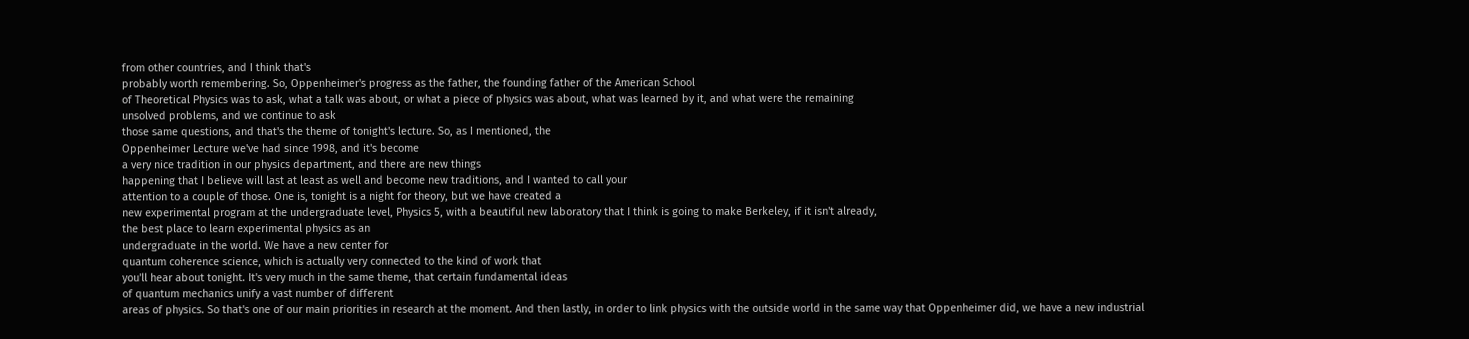from other countries, and I think that's
probably worth remembering. So, Oppenheimer's progress as the father, the founding father of the American School
of Theoretical Physics was to ask, what a talk was about, or what a piece of physics was about, what was learned by it, and what were the remaining
unsolved problems, and we continue to ask
those same questions, and that's the theme of tonight's lecture. So, as I mentioned, the
Oppenheimer Lecture we've had since 1998, and it's become
a very nice tradition in our physics department, and there are new things
happening that I believe will last at least as well and become new traditions, and I wanted to call your
attention to a couple of those. One is, tonight is a night for theory, but we have created a
new experimental program at the undergraduate level, Physics 5, with a beautiful new laboratory that I think is going to make Berkeley, if it isn't already,
the best place to learn experimental physics as an
undergraduate in the world. We have a new center for
quantum coherence science, which is actually very connected to the kind of work that
you'll hear about tonight. It's very much in the same theme, that certain fundamental ideas
of quantum mechanics unify a vast number of different
areas of physics. So that's one of our main priorities in research at the moment. And then lastly, in order to link physics with the outside world in the same way that Oppenheimer did, we have a new industrial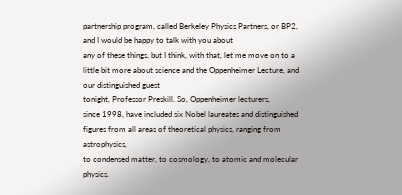partnership program, called Berkeley Physics Partners, or BP2, and I would be happy to talk with you about
any of these things, but I think, with that, let me move on to a little bit more about science and the Oppenheimer Lecture, and our distinguished guest
tonight, Professor Preskill. So, Oppenheimer lecturers,
since 1998, have included six Nobel laureates and distinguished figures from all areas of theoretical physics, ranging from astrophysics,
to condensed matter, to cosmology, to atomic and molecular physics.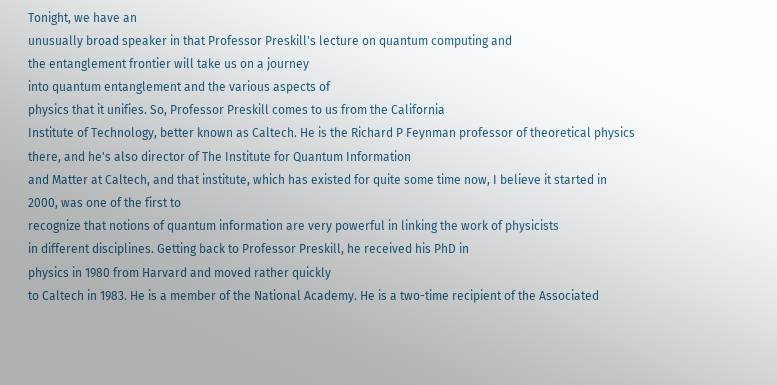Tonight, we have an
unusually broad speaker in that Professor Preskill's lecture on quantum computing and
the entanglement frontier will take us on a journey
into quantum entanglement and the various aspects of
physics that it unifies. So, Professor Preskill comes to us from the California
Institute of Technology, better known as Caltech. He is the Richard P Feynman professor of theoretical physics there, and he's also director of The Institute for Quantum Information
and Matter at Caltech, and that institute, which has existed for quite some time now, I believe it started in 2000, was one of the first to
recognize that notions of quantum information are very powerful in linking the work of physicists
in different disciplines. Getting back to Professor Preskill, he received his PhD in
physics in 1980 from Harvard and moved rather quickly
to Caltech in 1983. He is a member of the National Academy. He is a two-time recipient of the Associated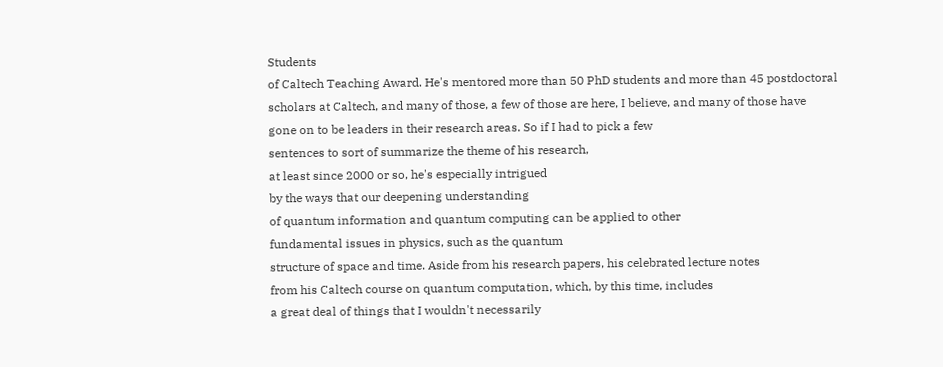Students
of Caltech Teaching Award. He's mentored more than 50 PhD students and more than 45 postdoctoral
scholars at Caltech, and many of those, a few of those are here, I believe, and many of those have
gone on to be leaders in their research areas. So if I had to pick a few
sentences to sort of summarize the theme of his research,
at least since 2000 or so, he's especially intrigued
by the ways that our deepening understanding
of quantum information and quantum computing can be applied to other
fundamental issues in physics, such as the quantum
structure of space and time. Aside from his research papers, his celebrated lecture notes
from his Caltech course on quantum computation, which, by this time, includes
a great deal of things that I wouldn't necessarily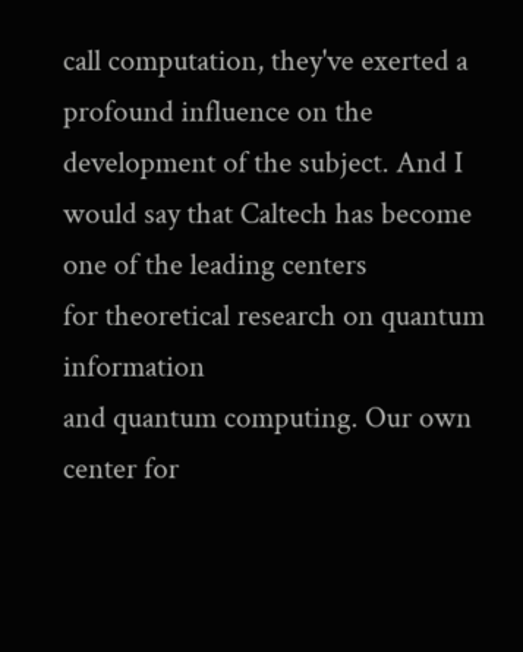call computation, they've exerted a profound influence on the development of the subject. And I would say that Caltech has become one of the leading centers
for theoretical research on quantum information
and quantum computing. Our own center for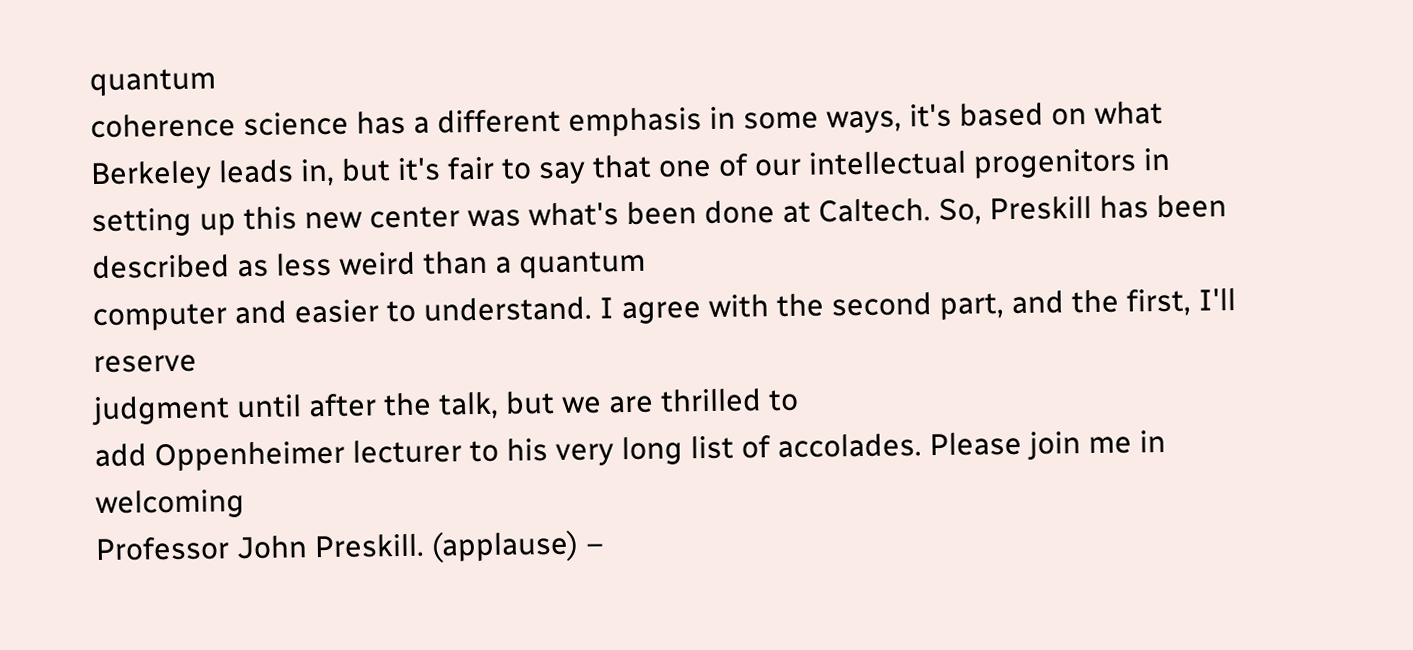quantum
coherence science has a different emphasis in some ways, it's based on what Berkeley leads in, but it's fair to say that one of our intellectual progenitors in setting up this new center was what's been done at Caltech. So, Preskill has been described as less weird than a quantum
computer and easier to understand. I agree with the second part, and the first, I'll reserve
judgment until after the talk, but we are thrilled to
add Oppenheimer lecturer to his very long list of accolades. Please join me in welcoming
Professor John Preskill. (applause) –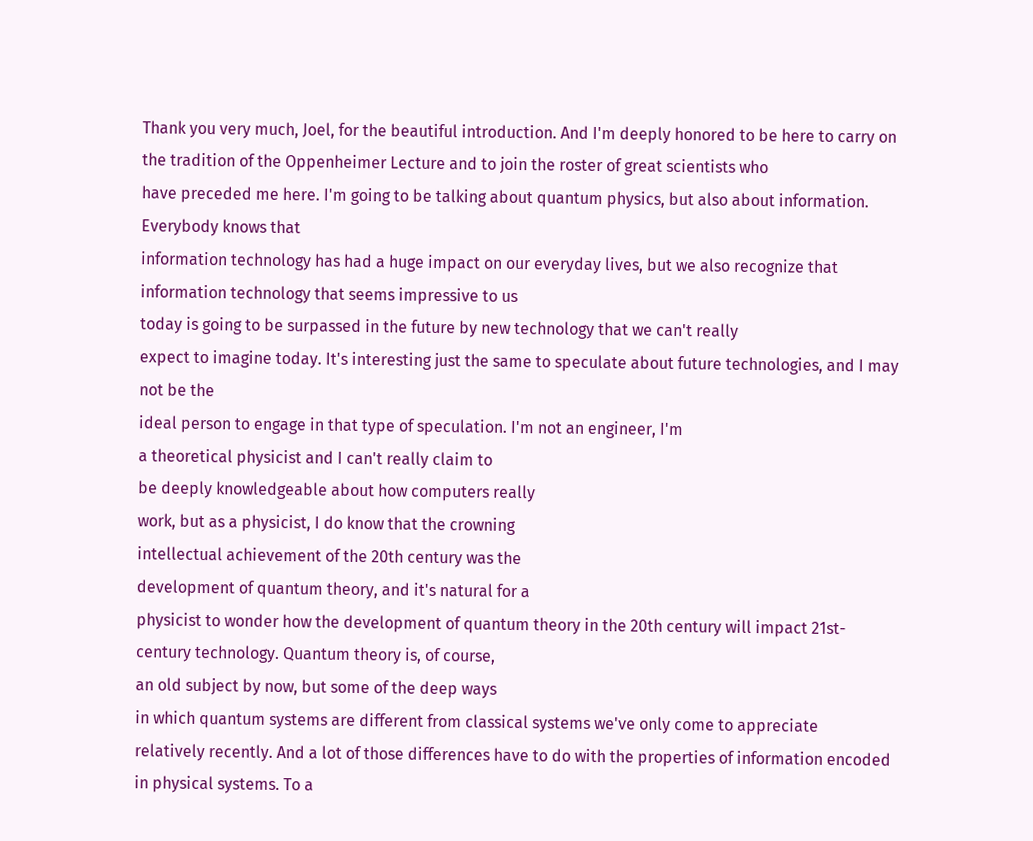Thank you very much, Joel, for the beautiful introduction. And I'm deeply honored to be here to carry on the tradition of the Oppenheimer Lecture and to join the roster of great scientists who
have preceded me here. I'm going to be talking about quantum physics, but also about information. Everybody knows that
information technology has had a huge impact on our everyday lives, but we also recognize that
information technology that seems impressive to us
today is going to be surpassed in the future by new technology that we can't really
expect to imagine today. It's interesting just the same to speculate about future technologies, and I may not be the
ideal person to engage in that type of speculation. I'm not an engineer, I'm
a theoretical physicist and I can't really claim to
be deeply knowledgeable about how computers really
work, but as a physicist, I do know that the crowning
intellectual achievement of the 20th century was the
development of quantum theory, and it's natural for a
physicist to wonder how the development of quantum theory in the 20th century will impact 21st-century technology. Quantum theory is, of course,
an old subject by now, but some of the deep ways
in which quantum systems are different from classical systems we've only come to appreciate
relatively recently. And a lot of those differences have to do with the properties of information encoded in physical systems. To a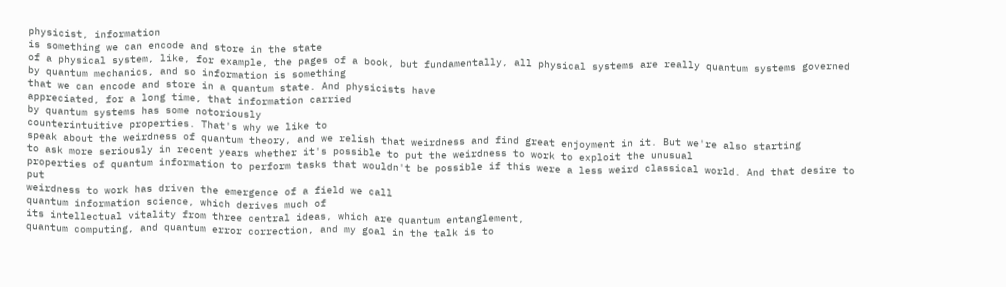physicist, information
is something we can encode and store in the state
of a physical system, like, for example, the pages of a book, but fundamentally, all physical systems are really quantum systems governed by quantum mechanics, and so information is something
that we can encode and store in a quantum state. And physicists have
appreciated, for a long time, that information carried
by quantum systems has some notoriously
counterintuitive properties. That's why we like to
speak about the weirdness of quantum theory, and we relish that weirdness and find great enjoyment in it. But we're also starting
to ask more seriously in recent years whether it's possible to put the weirdness to work to exploit the unusual
properties of quantum information to perform tasks that wouldn't be possible if this were a less weird classical world. And that desire to put
weirdness to work has driven the emergence of a field we call
quantum information science, which derives much of
its intellectual vitality from three central ideas, which are quantum entanglement,
quantum computing, and quantum error correction, and my goal in the talk is to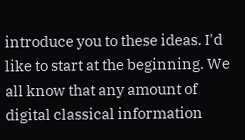introduce you to these ideas. I'd like to start at the beginning. We all know that any amount of
digital classical information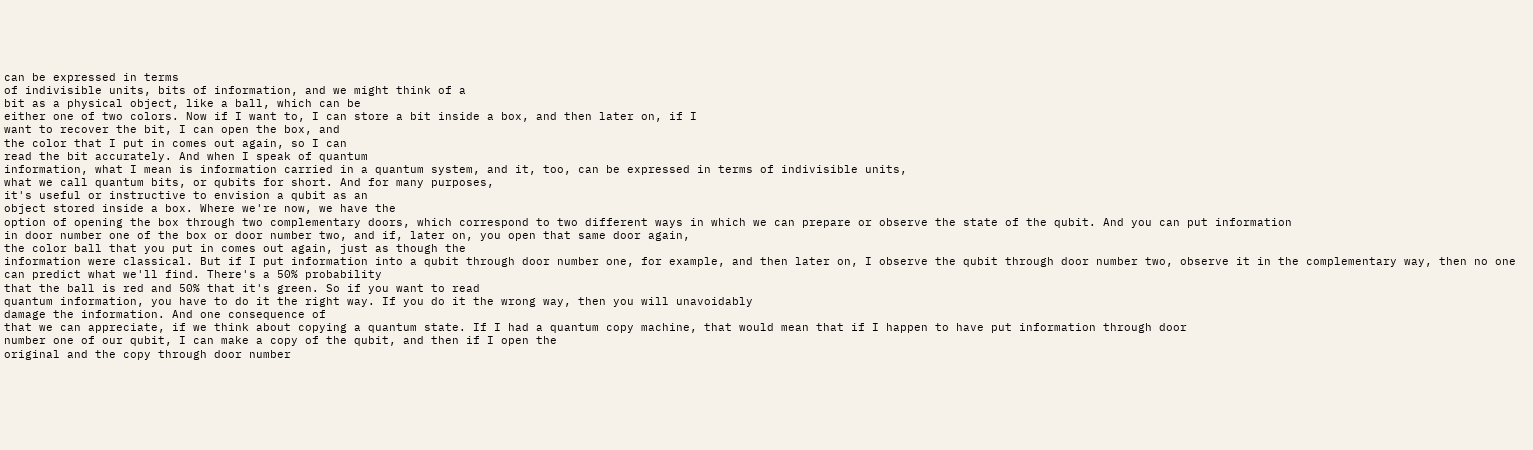can be expressed in terms
of indivisible units, bits of information, and we might think of a
bit as a physical object, like a ball, which can be
either one of two colors. Now if I want to, I can store a bit inside a box, and then later on, if I
want to recover the bit, I can open the box, and
the color that I put in comes out again, so I can
read the bit accurately. And when I speak of quantum
information, what I mean is information carried in a quantum system, and it, too, can be expressed in terms of indivisible units,
what we call quantum bits, or qubits for short. And for many purposes,
it's useful or instructive to envision a qubit as an
object stored inside a box. Where we're now, we have the
option of opening the box through two complementary doors, which correspond to two different ways in which we can prepare or observe the state of the qubit. And you can put information
in door number one of the box or door number two, and if, later on, you open that same door again,
the color ball that you put in comes out again, just as though the
information were classical. But if I put information into a qubit through door number one, for example, and then later on, I observe the qubit through door number two, observe it in the complementary way, then no one can predict what we'll find. There's a 50% probability
that the ball is red and 50% that it's green. So if you want to read
quantum information, you have to do it the right way. If you do it the wrong way, then you will unavoidably
damage the information. And one consequence of
that we can appreciate, if we think about copying a quantum state. If I had a quantum copy machine, that would mean that if I happen to have put information through door
number one of our qubit, I can make a copy of the qubit, and then if I open the
original and the copy through door number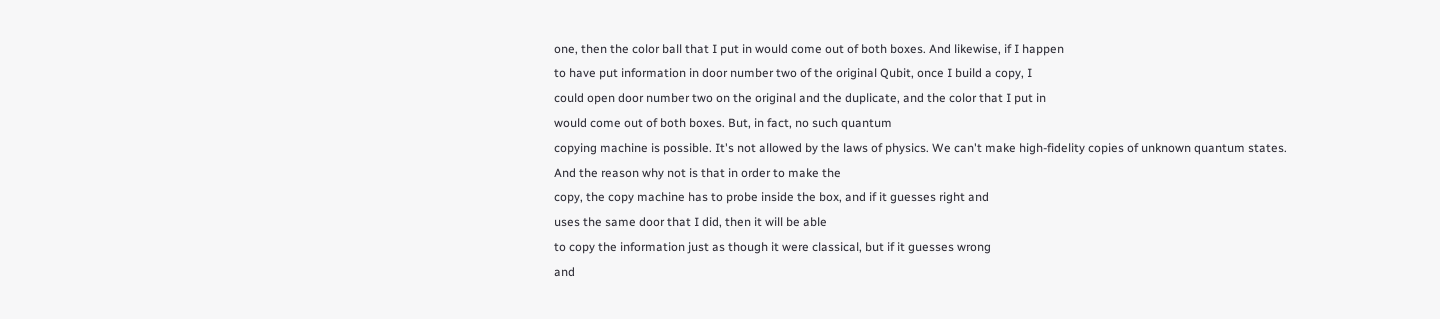one, then the color ball that I put in would come out of both boxes. And likewise, if I happen
to have put information in door number two of the original Qubit, once I build a copy, I
could open door number two on the original and the duplicate, and the color that I put in
would come out of both boxes. But, in fact, no such quantum
copying machine is possible. It's not allowed by the laws of physics. We can't make high-fidelity copies of unknown quantum states. And the reason why not is that in order to make the
copy, the copy machine has to probe inside the box, and if it guesses right and
uses the same door that I did, then it will be able
to copy the information just as though it were classical, but if it guesses wrong
and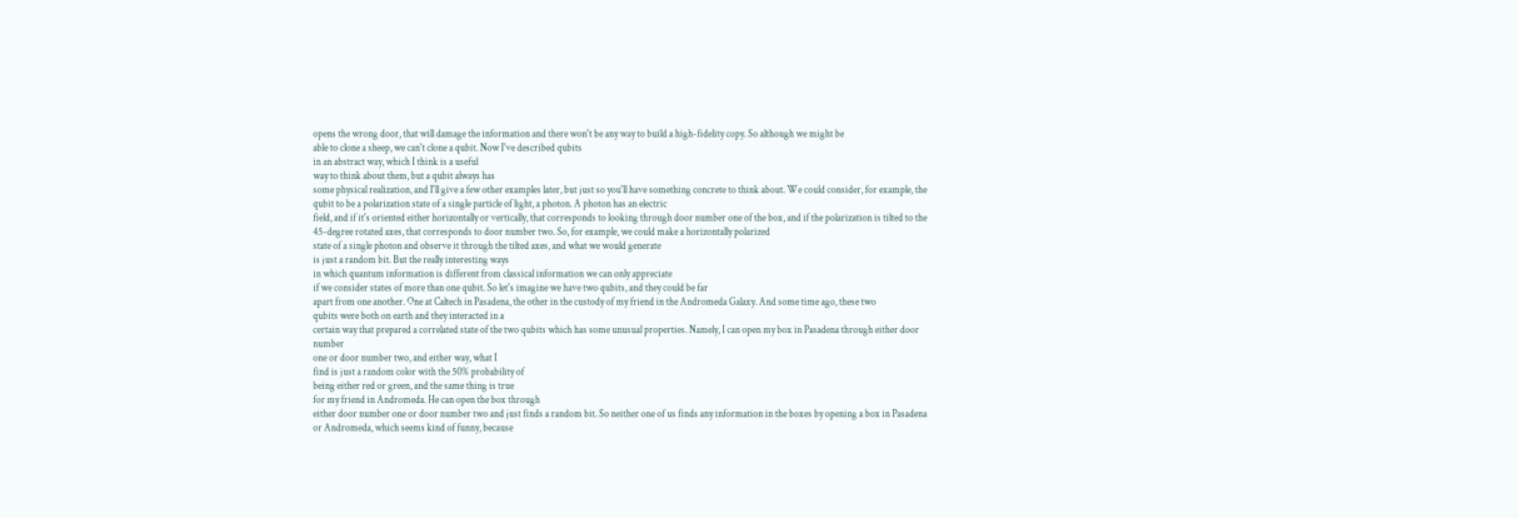opens the wrong door, that will damage the information and there won't be any way to build a high-fidelity copy. So although we might be
able to clone a sheep, we can't clone a qubit. Now I've described qubits
in an abstract way, which I think is a useful
way to think about them, but a qubit always has
some physical realization, and I'll give a few other examples later, but just so you'll have something concrete to think about. We could consider, for example, the qubit to be a polarization state of a single particle of light, a photon. A photon has an electric
field, and if it's oriented either horizontally or vertically, that corresponds to looking through door number one of the box, and if the polarization is tilted to the 45-degree rotated axes, that corresponds to door number two. So, for example, we could make a horizontally polarized
state of a single photon and observe it through the tilted axes, and what we would generate
is just a random bit. But the really interesting ways
in which quantum information is different from classical information we can only appreciate
if we consider states of more than one qubit. So let's imagine we have two qubits, and they could be far
apart from one another. One at Caltech in Pasadena, the other in the custody of my friend in the Andromeda Galaxy. And some time ago, these two
qubits were both on earth and they interacted in a
certain way that prepared a correlated state of the two qubits which has some unusual properties. Namely, I can open my box in Pasadena through either door number
one or door number two, and either way, what I
find is just a random color with the 50% probability of
being either red or green, and the same thing is true
for my friend in Andromeda. He can open the box through
either door number one or door number two and just finds a random bit. So neither one of us finds any information in the boxes by opening a box in Pasadena or Andromeda, which seems kind of funny, because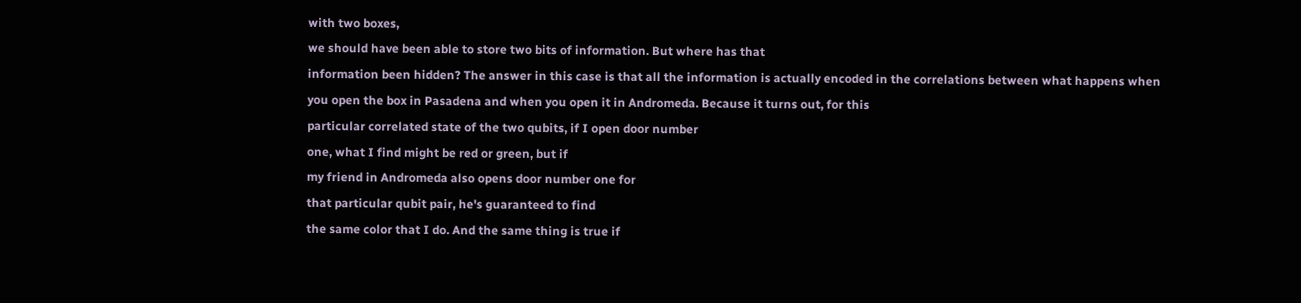with two boxes,
we should have been able to store two bits of information. But where has that
information been hidden? The answer in this case is that all the information is actually encoded in the correlations between what happens when
you open the box in Pasadena and when you open it in Andromeda. Because it turns out, for this
particular correlated state of the two qubits, if I open door number
one, what I find might be red or green, but if
my friend in Andromeda also opens door number one for
that particular qubit pair, he's guaranteed to find
the same color that I do. And the same thing is true if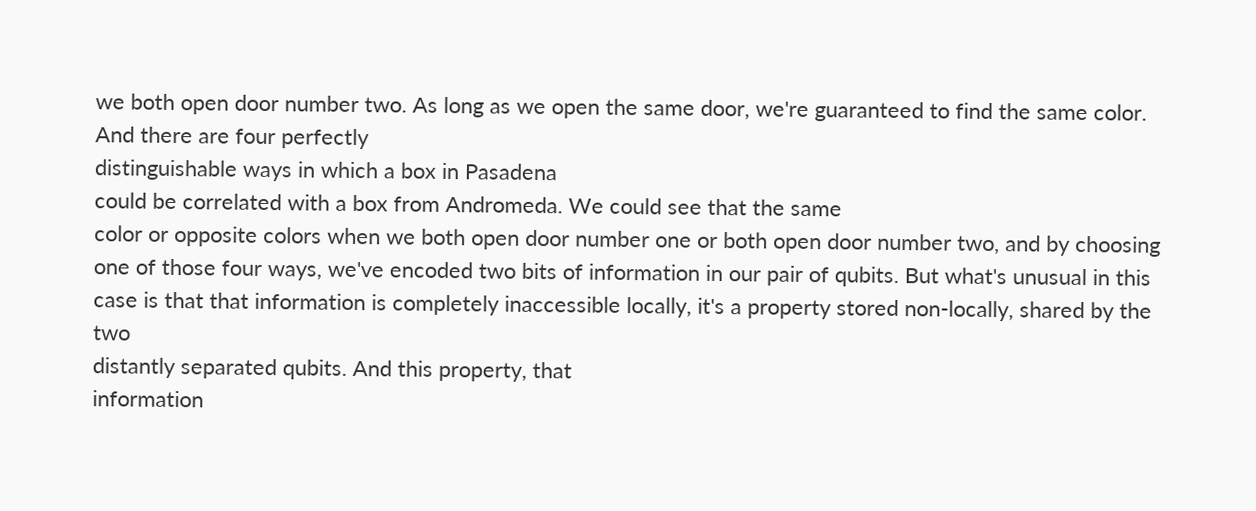we both open door number two. As long as we open the same door, we're guaranteed to find the same color. And there are four perfectly
distinguishable ways in which a box in Pasadena
could be correlated with a box from Andromeda. We could see that the same
color or opposite colors when we both open door number one or both open door number two, and by choosing one of those four ways, we've encoded two bits of information in our pair of qubits. But what's unusual in this
case is that that information is completely inaccessible locally, it's a property stored non-locally, shared by the two
distantly separated qubits. And this property, that
information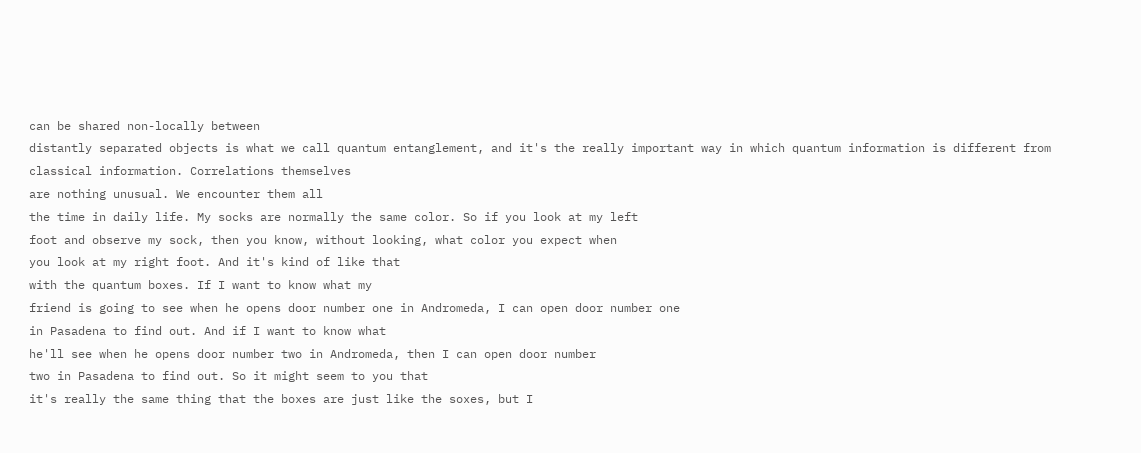can be shared non-locally between
distantly separated objects is what we call quantum entanglement, and it's the really important way in which quantum information is different from classical information. Correlations themselves
are nothing unusual. We encounter them all
the time in daily life. My socks are normally the same color. So if you look at my left
foot and observe my sock, then you know, without looking, what color you expect when
you look at my right foot. And it's kind of like that
with the quantum boxes. If I want to know what my
friend is going to see when he opens door number one in Andromeda, I can open door number one
in Pasadena to find out. And if I want to know what
he'll see when he opens door number two in Andromeda, then I can open door number
two in Pasadena to find out. So it might seem to you that
it's really the same thing that the boxes are just like the soxes, but I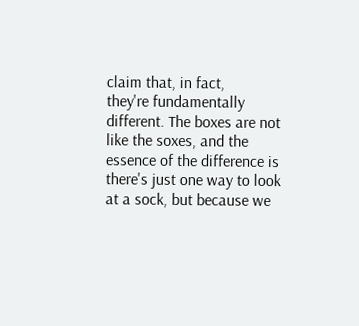claim that, in fact,
they're fundamentally different. The boxes are not like the soxes, and the essence of the difference is there's just one way to look at a sock, but because we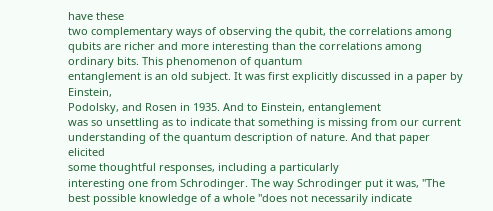have these
two complementary ways of observing the qubit, the correlations among qubits are richer and more interesting than the correlations among ordinary bits. This phenomenon of quantum
entanglement is an old subject. It was first explicitly discussed in a paper by Einstein,
Podolsky, and Rosen in 1935. And to Einstein, entanglement
was so unsettling as to indicate that something is missing from our current understanding of the quantum description of nature. And that paper elicited
some thoughtful responses, including a particularly
interesting one from Schrodinger. The way Schrodinger put it was, "The best possible knowledge of a whole "does not necessarily indicate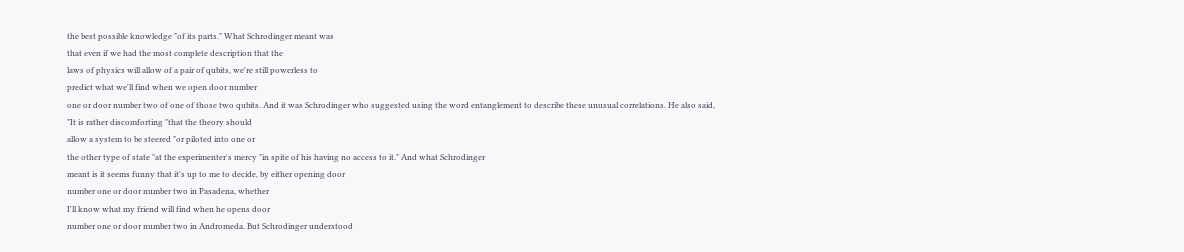the best possible knowledge "of its parts." What Schrodinger meant was
that even if we had the most complete description that the
laws of physics will allow of a pair of qubits, we're still powerless to
predict what we'll find when we open door number
one or door number two of one of those two qubits. And it was Schrodinger who suggested using the word entanglement to describe these unusual correlations. He also said, "It is rather discomforting "that the theory should
allow a system to be steered "or piloted into one or
the other type of state "at the experimenter's mercy "in spite of his having no access to it." And what Schrodinger
meant is it seems funny that it's up to me to decide, by either opening door
number one or door number two in Pasadena, whether
I'll know what my friend will find when he opens door
number one or door number two in Andromeda. But Schrodinger understood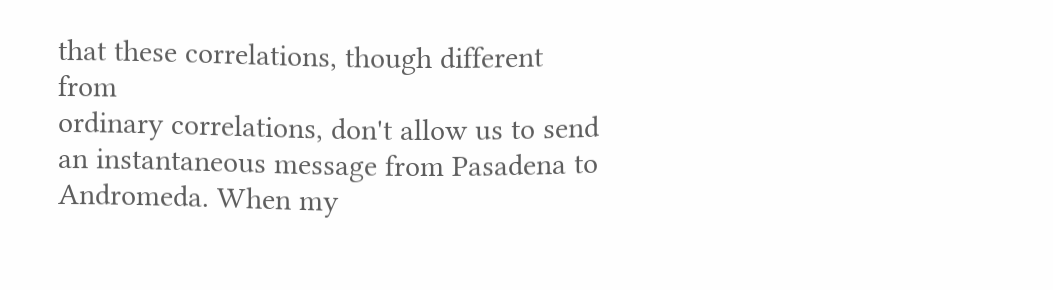that these correlations, though different from
ordinary correlations, don't allow us to send
an instantaneous message from Pasadena to Andromeda. When my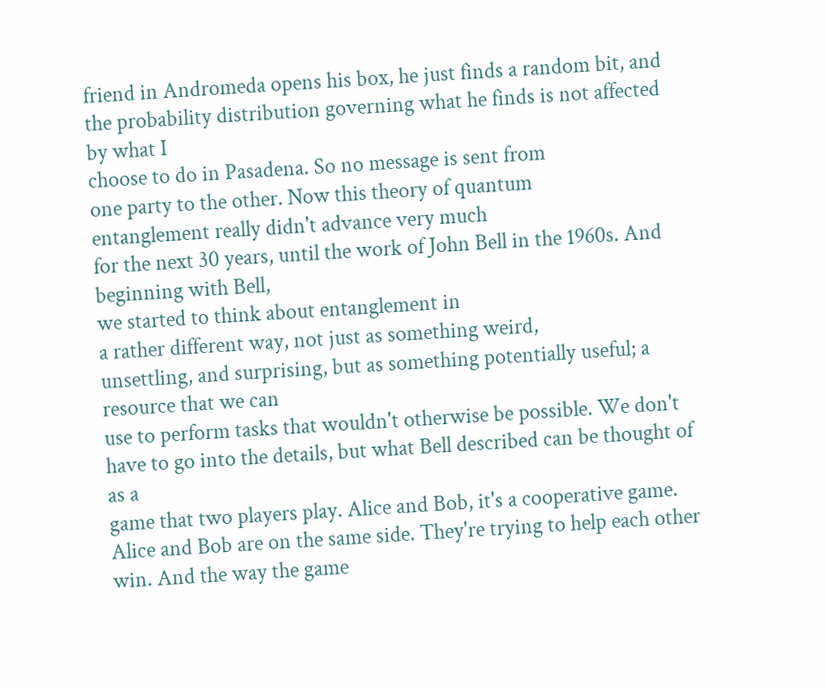friend in Andromeda opens his box, he just finds a random bit, and the probability distribution governing what he finds is not affected by what I
choose to do in Pasadena. So no message is sent from
one party to the other. Now this theory of quantum
entanglement really didn't advance very much
for the next 30 years, until the work of John Bell in the 1960s. And beginning with Bell,
we started to think about entanglement in
a rather different way, not just as something weird,
unsettling, and surprising, but as something potentially useful; a resource that we can
use to perform tasks that wouldn't otherwise be possible. We don't have to go into the details, but what Bell described can be thought of as a
game that two players play. Alice and Bob, it's a cooperative game. Alice and Bob are on the same side. They're trying to help each other win. And the way the game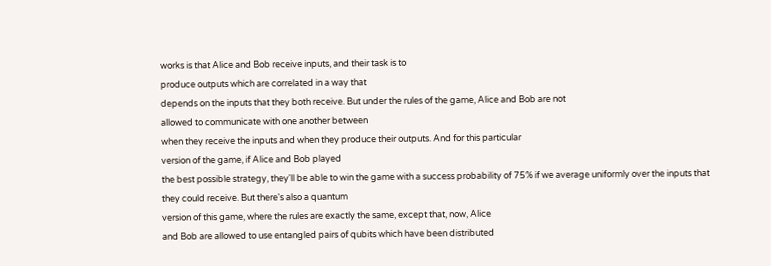works is that Alice and Bob receive inputs, and their task is to
produce outputs which are correlated in a way that
depends on the inputs that they both receive. But under the rules of the game, Alice and Bob are not
allowed to communicate with one another between
when they receive the inputs and when they produce their outputs. And for this particular
version of the game, if Alice and Bob played
the best possible strategy, they'll be able to win the game with a success probability of 75% if we average uniformly over the inputs that they could receive. But there's also a quantum
version of this game, where the rules are exactly the same, except that, now, Alice
and Bob are allowed to use entangled pairs of qubits which have been distributed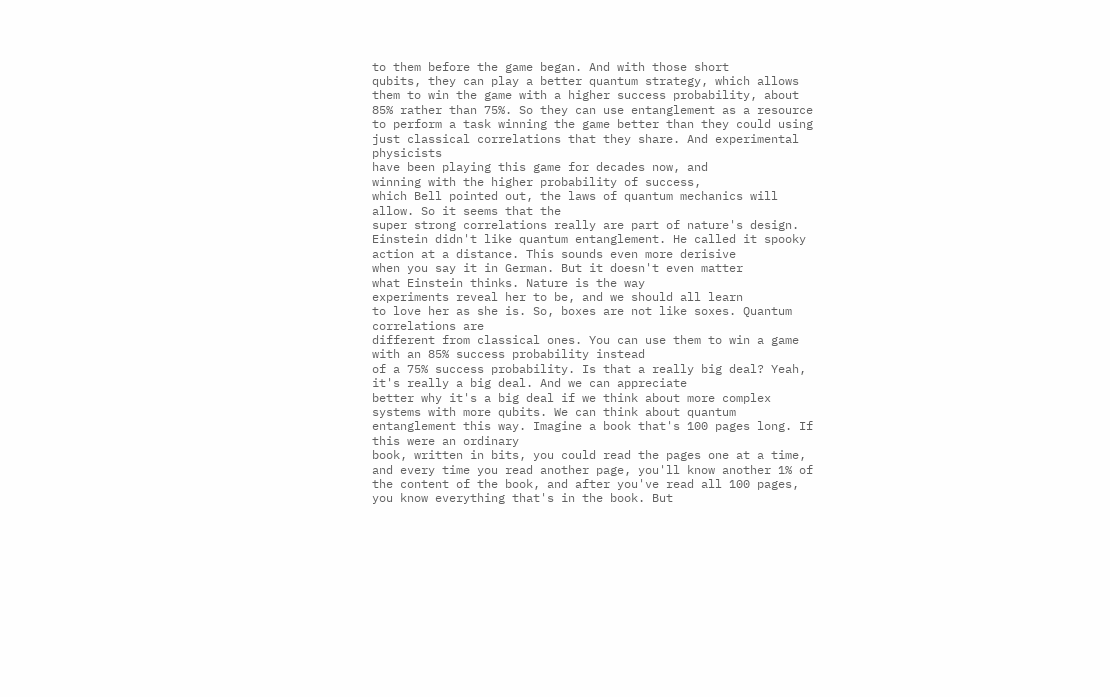to them before the game began. And with those short
qubits, they can play a better quantum strategy, which allows them to win the game with a higher success probability, about 85% rather than 75%. So they can use entanglement as a resource to perform a task winning the game better than they could using just classical correlations that they share. And experimental physicists
have been playing this game for decades now, and
winning with the higher probability of success,
which Bell pointed out, the laws of quantum mechanics will allow. So it seems that the
super strong correlations really are part of nature's design. Einstein didn't like quantum entanglement. He called it spooky action at a distance. This sounds even more derisive
when you say it in German. But it doesn't even matter
what Einstein thinks. Nature is the way
experiments reveal her to be, and we should all learn
to love her as she is. So, boxes are not like soxes. Quantum correlations are
different from classical ones. You can use them to win a game with an 85% success probability instead
of a 75% success probability. Is that a really big deal? Yeah, it's really a big deal. And we can appreciate
better why it's a big deal if we think about more complex
systems with more qubits. We can think about quantum
entanglement this way. Imagine a book that's 100 pages long. If this were an ordinary
book, written in bits, you could read the pages one at a time, and every time you read another page, you'll know another 1% of
the content of the book, and after you've read all 100 pages, you know everything that's in the book. But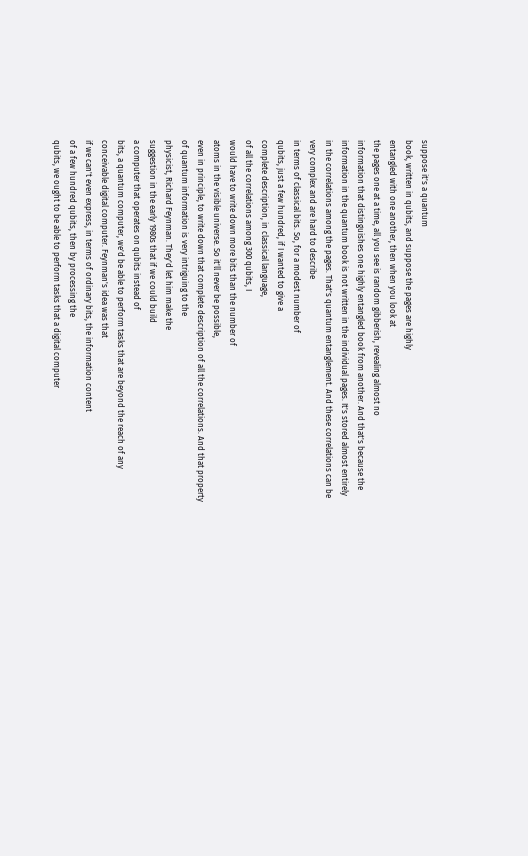suppose it's a quantum
book, written in qubits, and suppose the pages are highly
entangled with one another, then when you look at
the pages one at a time, all you see is random gibberish, revealing almost no
information that distinguishes one highly entangled book from another. And that's because the
information in the quantum book is not written in the individual pages. It's stored almost entirely
in the correlations among the pages. That's quantum entanglement. And these correlations can be very complex and are hard to describe
in terms of classical bits. So, for a modest number of
qubits, just a few hundred, if I wanted to give a
complete description, in classical language,
of all the correlations among 300 qubits, I
would have to write down more bits than the number of
atoms in the visible universe. So it'll never be possible,
even in principle, to write down that complete description of all the correlations. And that property of quantum information is very intriguing to the
physicist, Richard Feynman. They'd let him make the
suggestion in the early 1980s that if we could build
a computer that operates on qubits instead of
bits, a quantum computer, we'd be able to perform tasks that are beyond the reach of any
conceivable digital computer. Feynman's idea was that
if we can't even express, in terms of ordinary bits, the information content
of a few hundred qubits, then by processing the
qubits, we ought to be able to perform tasks that a digital computer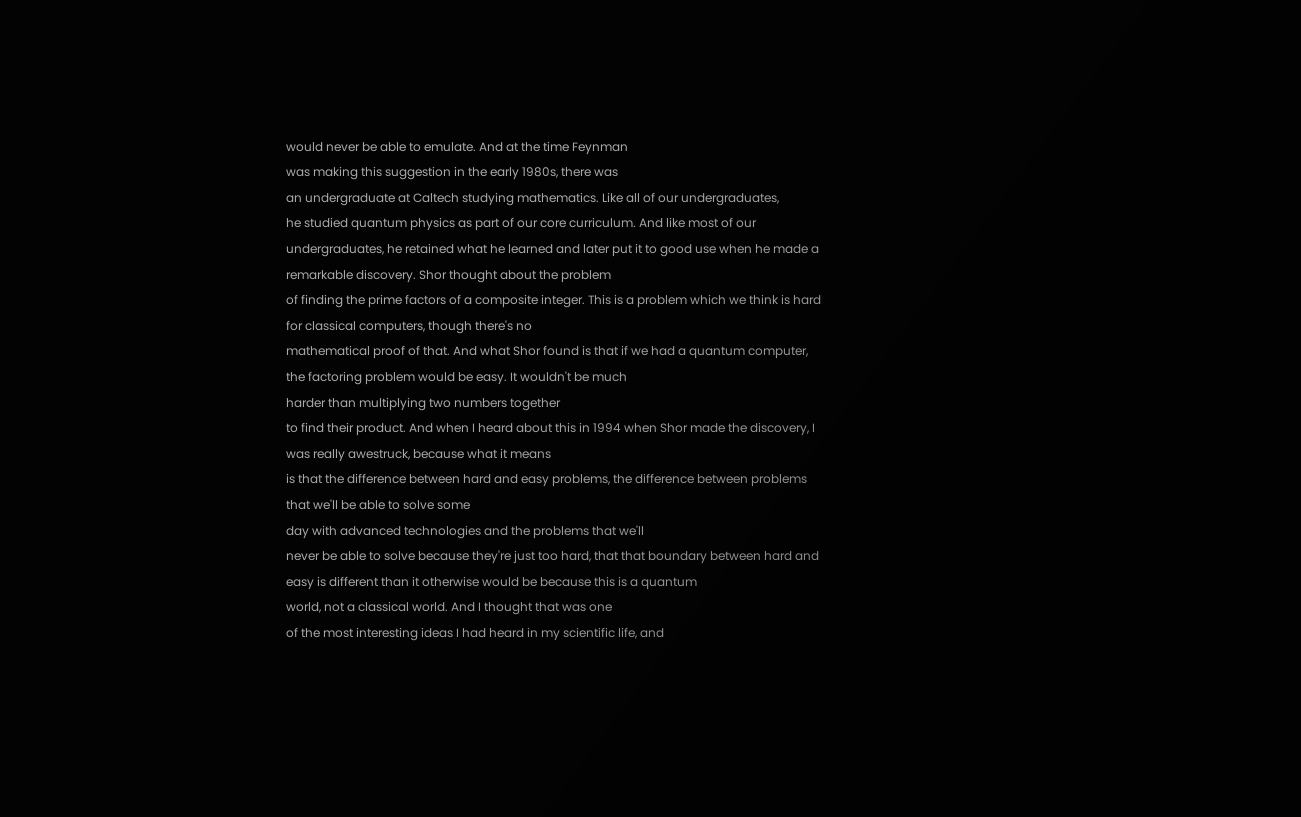would never be able to emulate. And at the time Feynman
was making this suggestion in the early 1980s, there was
an undergraduate at Caltech studying mathematics. Like all of our undergraduates,
he studied quantum physics as part of our core curriculum. And like most of our undergraduates, he retained what he learned and later put it to good use when he made a remarkable discovery. Shor thought about the problem
of finding the prime factors of a composite integer. This is a problem which we think is hard for classical computers, though there's no
mathematical proof of that. And what Shor found is that if we had a quantum computer, the factoring problem would be easy. It wouldn't be much
harder than multiplying two numbers together
to find their product. And when I heard about this in 1994 when Shor made the discovery, I was really awestruck, because what it means
is that the difference between hard and easy problems, the difference between problems that we'll be able to solve some
day with advanced technologies and the problems that we'll
never be able to solve because they're just too hard, that that boundary between hard and easy is different than it otherwise would be because this is a quantum
world, not a classical world. And I thought that was one
of the most interesting ideas I had heard in my scientific life, and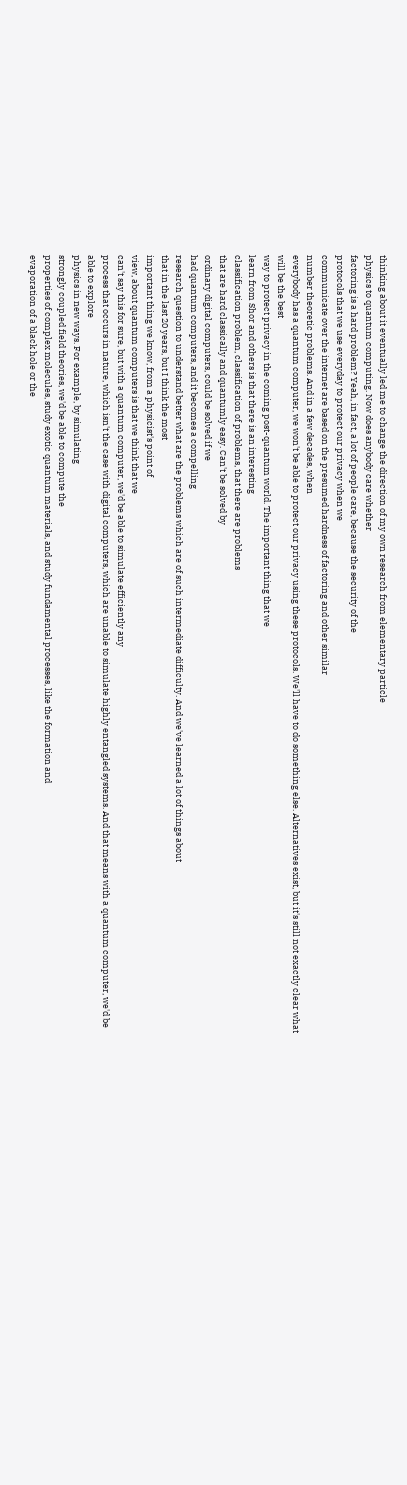thinking about it eventually led me to change the direction of my own research from elementary particle
physics to quantum computing. Now does anybody care whether
factoring is a hard problem? Yeah, in fact, a lot of people care, because the security of the
protocols that we use everyday to protect our privacy when we
communicate over the internet are based on the presumed hardness of factoring and other similar
number theoretic problems. And in a few decades, when
everybody has a quantum computer, we won't be able to protect our privacy using these protocols. We'll have to do something else. Alternatives exist, but it's still not exactly clear what will be the best
way to protect privacy in the coming post-quantum world. The important thing that we
learn from Shor and others is that there is an interesting
classification problem, classification of problems, that there are problems
that are hard classically and quantumly easy. Can't be solved by
ordinary digital computers, could be solved if we
had quantum computers, and it becomes a compelling
research question to understand better what are the problems which are of such intermediate difficulty. And we've learned a lot of things about
that in the last 20 years, but I think the most
important thing we know, from a physicist's point of
view, about quantum computers is that we think that we
can't say this for sure, but with a quantum computer, we'd be able to simulate efficiently any
process that occurs in nature, which isn't the case with digital computers, which are unable to simulate highly entangled systems. And that means with a quantum computer, we'd be able to explore
physics in new ways. For example, by simulating
strongly coupled field theories, we'd be able to compute the
properties of complex molecules, study exotic quantum materials, and study fundamental processes, like the formation and
evaporation of a black hole or the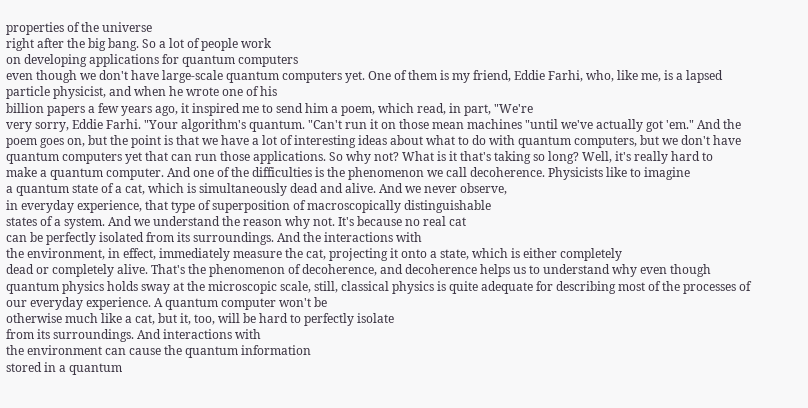properties of the universe
right after the big bang. So a lot of people work
on developing applications for quantum computers
even though we don't have large-scale quantum computers yet. One of them is my friend, Eddie Farhi, who, like me, is a lapsed
particle physicist, and when he wrote one of his
billion papers a few years ago, it inspired me to send him a poem, which read, in part, "We're
very sorry, Eddie Farhi. "Your algorithm's quantum. "Can't run it on those mean machines "until we've actually got 'em." And the poem goes on, but the point is that we have a lot of interesting ideas about what to do with quantum computers, but we don't have quantum computers yet that can run those applications. So why not? What is it that's taking so long? Well, it's really hard to
make a quantum computer. And one of the difficulties is the phenomenon we call decoherence. Physicists like to imagine
a quantum state of a cat, which is simultaneously dead and alive. And we never observe,
in everyday experience, that type of superposition of macroscopically distinguishable
states of a system. And we understand the reason why not. It's because no real cat
can be perfectly isolated from its surroundings. And the interactions with
the environment, in effect, immediately measure the cat, projecting it onto a state, which is either completely
dead or completely alive. That's the phenomenon of decoherence, and decoherence helps us to understand why even though quantum physics holds sway at the microscopic scale, still, classical physics is quite adequate for describing most of the processes of our everyday experience. A quantum computer won't be
otherwise much like a cat, but it, too, will be hard to perfectly isolate
from its surroundings. And interactions with
the environment can cause the quantum information
stored in a quantum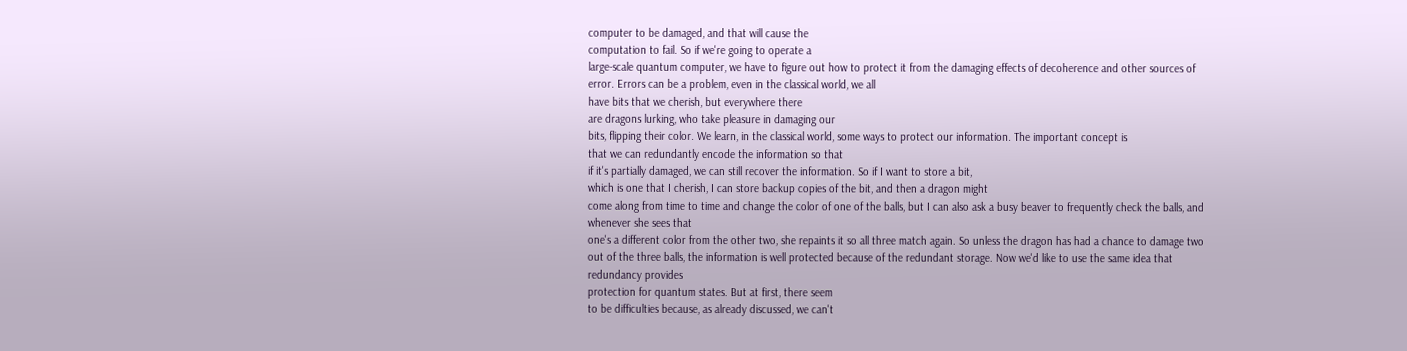computer to be damaged, and that will cause the
computation to fail. So if we're going to operate a
large-scale quantum computer, we have to figure out how to protect it from the damaging effects of decoherence and other sources of error. Errors can be a problem, even in the classical world, we all
have bits that we cherish, but everywhere there
are dragons lurking, who take pleasure in damaging our
bits, flipping their color. We learn, in the classical world, some ways to protect our information. The important concept is
that we can redundantly encode the information so that
if it's partially damaged, we can still recover the information. So if I want to store a bit,
which is one that I cherish, I can store backup copies of the bit, and then a dragon might
come along from time to time and change the color of one of the balls, but I can also ask a busy beaver to frequently check the balls, and whenever she sees that
one's a different color from the other two, she repaints it so all three match again. So unless the dragon has had a chance to damage two out of the three balls, the information is well protected because of the redundant storage. Now we'd like to use the same idea that redundancy provides
protection for quantum states. But at first, there seem
to be difficulties because, as already discussed, we can't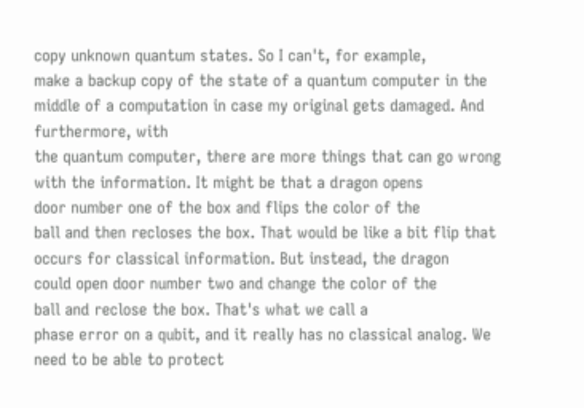copy unknown quantum states. So I can't, for example,
make a backup copy of the state of a quantum computer in the middle of a computation in case my original gets damaged. And furthermore, with
the quantum computer, there are more things that can go wrong with the information. It might be that a dragon opens
door number one of the box and flips the color of the
ball and then recloses the box. That would be like a bit flip that occurs for classical information. But instead, the dragon
could open door number two and change the color of the
ball and reclose the box. That's what we call a
phase error on a qubit, and it really has no classical analog. We need to be able to protect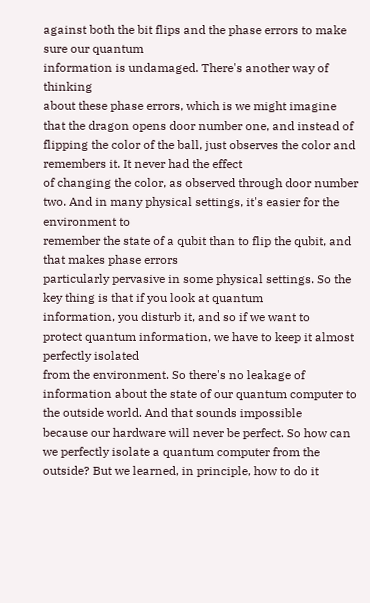against both the bit flips and the phase errors to make sure our quantum
information is undamaged. There's another way of thinking
about these phase errors, which is we might imagine that the dragon opens door number one, and instead of flipping the color of the ball, just observes the color and remembers it. It never had the effect
of changing the color, as observed through door number two. And in many physical settings, it's easier for the environment to
remember the state of a qubit than to flip the qubit, and that makes phase errors
particularly pervasive in some physical settings. So the key thing is that if you look at quantum
information, you disturb it, and so if we want to
protect quantum information, we have to keep it almost perfectly isolated
from the environment. So there's no leakage of information about the state of our quantum computer to the outside world. And that sounds impossible
because our hardware will never be perfect. So how can we perfectly isolate a quantum computer from the outside? But we learned, in principle, how to do it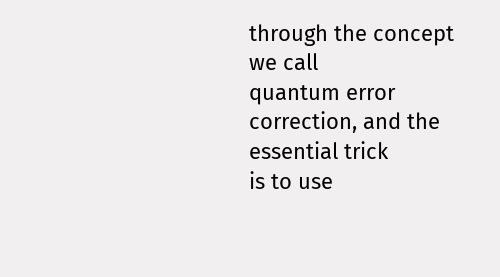through the concept we call
quantum error correction, and the essential trick
is to use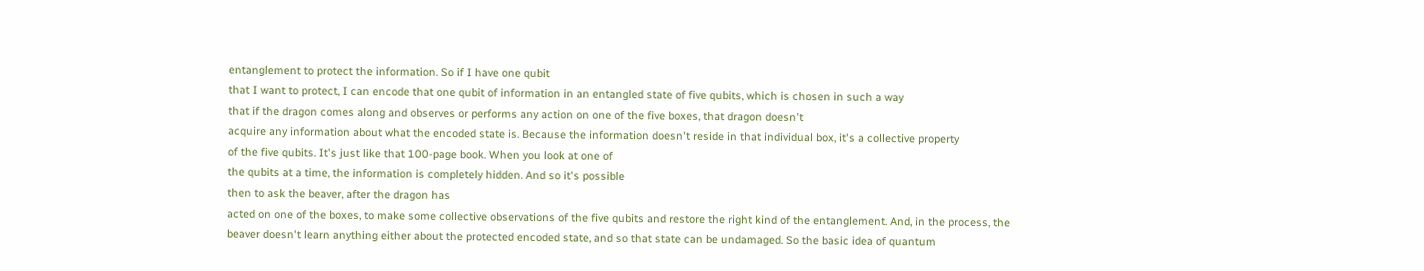entanglement to protect the information. So if I have one qubit
that I want to protect, I can encode that one qubit of information in an entangled state of five qubits, which is chosen in such a way
that if the dragon comes along and observes or performs any action on one of the five boxes, that dragon doesn't
acquire any information about what the encoded state is. Because the information doesn't reside in that individual box, it's a collective property
of the five qubits. It's just like that 100-page book. When you look at one of
the qubits at a time, the information is completely hidden. And so it's possible
then to ask the beaver, after the dragon has
acted on one of the boxes, to make some collective observations of the five qubits and restore the right kind of the entanglement. And, in the process, the
beaver doesn't learn anything either about the protected encoded state, and so that state can be undamaged. So the basic idea of quantum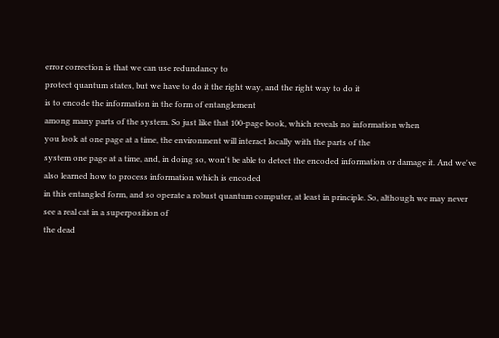error correction is that we can use redundancy to
protect quantum states, but we have to do it the right way, and the right way to do it
is to encode the information in the form of entanglement
among many parts of the system. So just like that 100-page book, which reveals no information when
you look at one page at a time, the environment will interact locally with the parts of the
system one page at a time, and, in doing so, won't be able to detect the encoded information or damage it. And we've also learned how to process information which is encoded
in this entangled form, and so operate a robust quantum computer, at least in principle. So, although we may never see a real cat in a superposition of
the dead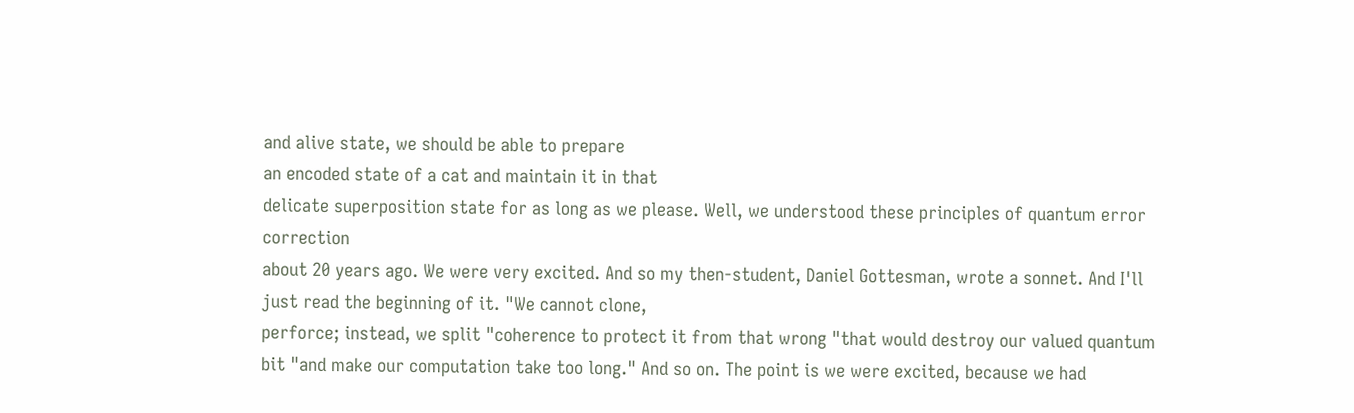and alive state, we should be able to prepare
an encoded state of a cat and maintain it in that
delicate superposition state for as long as we please. Well, we understood these principles of quantum error correction
about 20 years ago. We were very excited. And so my then-student, Daniel Gottesman, wrote a sonnet. And I'll just read the beginning of it. "We cannot clone,
perforce; instead, we split "coherence to protect it from that wrong "that would destroy our valued quantum bit "and make our computation take too long." And so on. The point is we were excited, because we had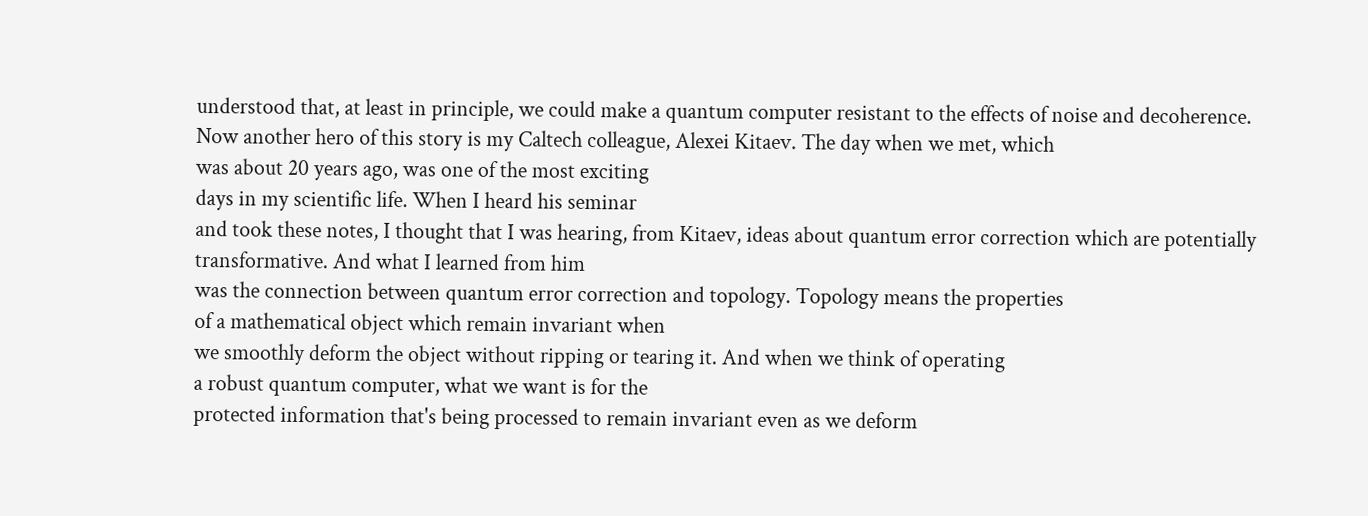understood that, at least in principle, we could make a quantum computer resistant to the effects of noise and decoherence. Now another hero of this story is my Caltech colleague, Alexei Kitaev. The day when we met, which
was about 20 years ago, was one of the most exciting
days in my scientific life. When I heard his seminar
and took these notes, I thought that I was hearing, from Kitaev, ideas about quantum error correction which are potentially transformative. And what I learned from him
was the connection between quantum error correction and topology. Topology means the properties
of a mathematical object which remain invariant when
we smoothly deform the object without ripping or tearing it. And when we think of operating
a robust quantum computer, what we want is for the
protected information that's being processed to remain invariant even as we deform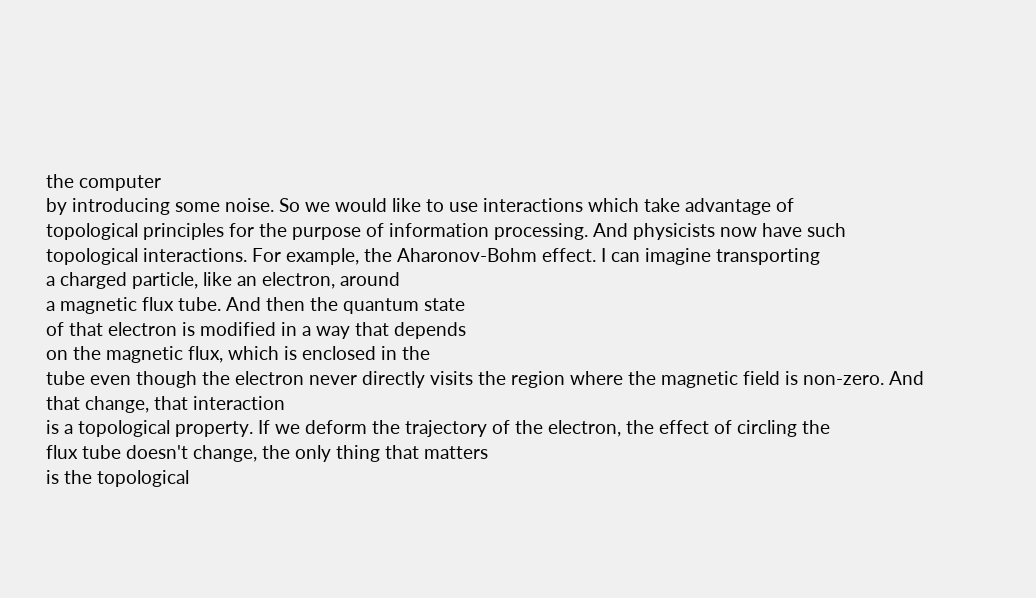the computer
by introducing some noise. So we would like to use interactions which take advantage of
topological principles for the purpose of information processing. And physicists now have such
topological interactions. For example, the Aharonov-Bohm effect. I can imagine transporting
a charged particle, like an electron, around
a magnetic flux tube. And then the quantum state
of that electron is modified in a way that depends
on the magnetic flux, which is enclosed in the
tube even though the electron never directly visits the region where the magnetic field is non-zero. And that change, that interaction
is a topological property. If we deform the trajectory of the electron, the effect of circling the
flux tube doesn't change, the only thing that matters
is the topological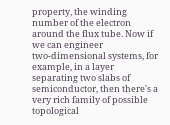property, the winding number of the electron around the flux tube. Now if we can engineer
two-dimensional systems, for example, in a layer separating two slabs of semiconductor, then there's a very rich family of possible topological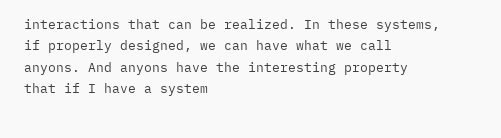interactions that can be realized. In these systems, if properly designed, we can have what we call anyons. And anyons have the interesting property that if I have a system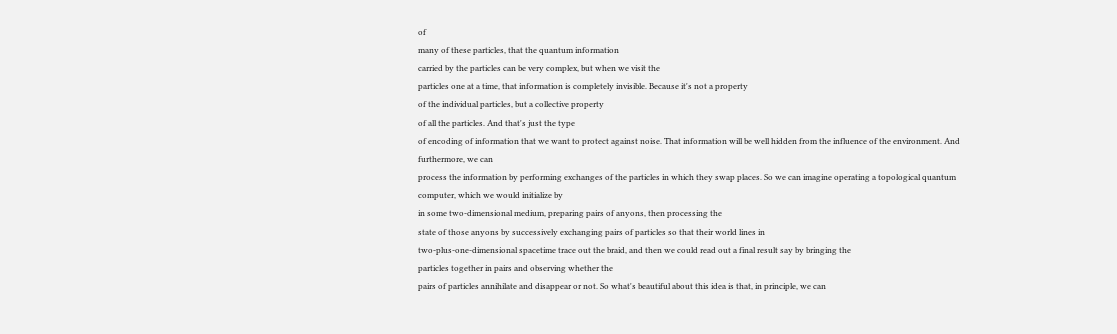of
many of these particles, that the quantum information
carried by the particles can be very complex, but when we visit the
particles one at a time, that information is completely invisible. Because it's not a property
of the individual particles, but a collective property
of all the particles. And that's just the type
of encoding of information that we want to protect against noise. That information will be well hidden from the influence of the environment. And furthermore, we can
process the information by performing exchanges of the particles in which they swap places. So we can imagine operating a topological quantum computer, which we would initialize by
in some two-dimensional medium, preparing pairs of anyons, then processing the
state of those anyons by successively exchanging pairs of particles so that their world lines in
two-plus-one-dimensional spacetime trace out the braid, and then we could read out a final result say by bringing the
particles together in pairs and observing whether the
pairs of particles annihilate and disappear or not. So what's beautiful about this idea is that, in principle, we can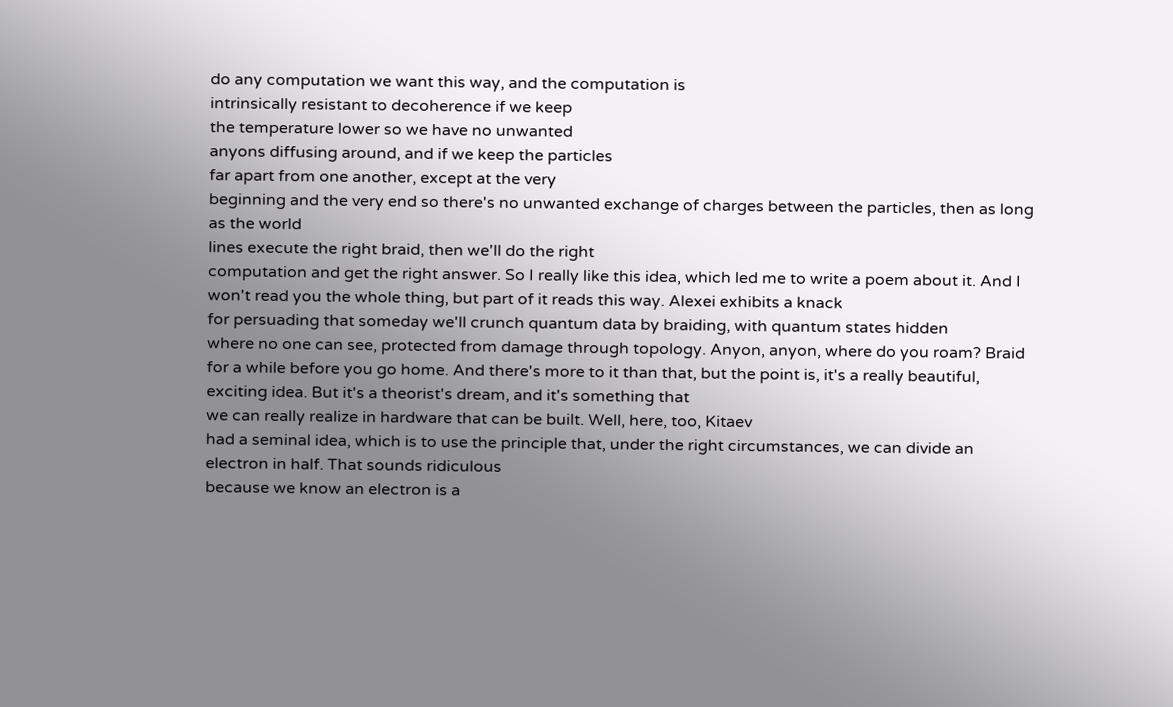do any computation we want this way, and the computation is
intrinsically resistant to decoherence if we keep
the temperature lower so we have no unwanted
anyons diffusing around, and if we keep the particles
far apart from one another, except at the very
beginning and the very end so there's no unwanted exchange of charges between the particles, then as long as the world
lines execute the right braid, then we'll do the right
computation and get the right answer. So I really like this idea, which led me to write a poem about it. And I won't read you the whole thing, but part of it reads this way. Alexei exhibits a knack
for persuading that someday we'll crunch quantum data by braiding, with quantum states hidden
where no one can see, protected from damage through topology. Anyon, anyon, where do you roam? Braid for a while before you go home. And there's more to it than that, but the point is, it's a really beautiful, exciting idea. But it's a theorist's dream, and it's something that
we can really realize in hardware that can be built. Well, here, too, Kitaev
had a seminal idea, which is to use the principle that, under the right circumstances, we can divide an electron in half. That sounds ridiculous
because we know an electron is a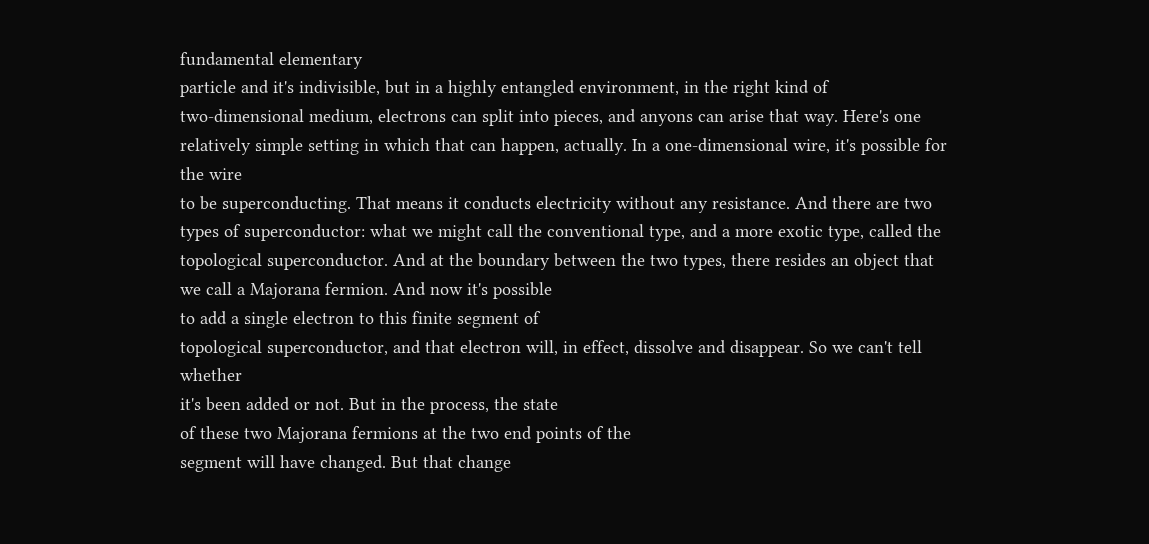fundamental elementary
particle and it's indivisible, but in a highly entangled environment, in the right kind of
two-dimensional medium, electrons can split into pieces, and anyons can arise that way. Here's one relatively simple setting in which that can happen, actually. In a one-dimensional wire, it's possible for the wire
to be superconducting. That means it conducts electricity without any resistance. And there are two types of superconductor: what we might call the conventional type, and a more exotic type, called the topological superconductor. And at the boundary between the two types, there resides an object that we call a Majorana fermion. And now it's possible
to add a single electron to this finite segment of
topological superconductor, and that electron will, in effect, dissolve and disappear. So we can't tell whether
it's been added or not. But in the process, the state
of these two Majorana fermions at the two end points of the
segment will have changed. But that change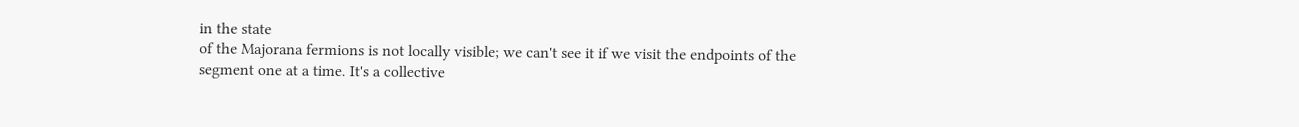in the state
of the Majorana fermions is not locally visible; we can't see it if we visit the endpoints of the
segment one at a time. It's a collective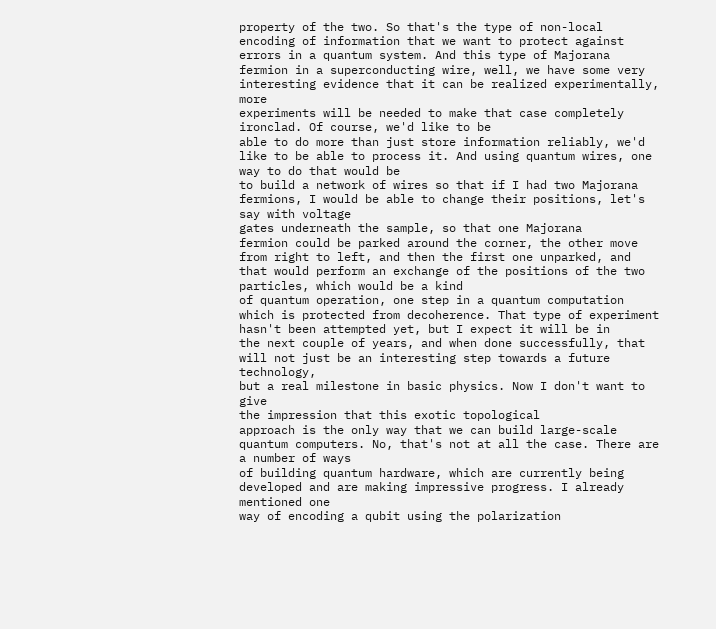property of the two. So that's the type of non-local
encoding of information that we want to protect against
errors in a quantum system. And this type of Majorana fermion in a superconducting wire, well, we have some very
interesting evidence that it can be realized experimentally, more
experiments will be needed to make that case completely ironclad. Of course, we'd like to be
able to do more than just store information reliably, we'd like to be able to process it. And using quantum wires, one way to do that would be
to build a network of wires so that if I had two Majorana fermions, I would be able to change their positions, let's say with voltage
gates underneath the sample, so that one Majorana
fermion could be parked around the corner, the other move from right to left, and then the first one unparked, and that would perform an exchange of the positions of the two particles, which would be a kind
of quantum operation, one step in a quantum computation which is protected from decoherence. That type of experiment
hasn't been attempted yet, but I expect it will be in
the next couple of years, and when done successfully, that will not just be an interesting step towards a future technology,
but a real milestone in basic physics. Now I don't want to give
the impression that this exotic topological
approach is the only way that we can build large-scale
quantum computers. No, that's not at all the case. There are a number of ways
of building quantum hardware, which are currently being developed and are making impressive progress. I already mentioned one
way of encoding a qubit using the polarization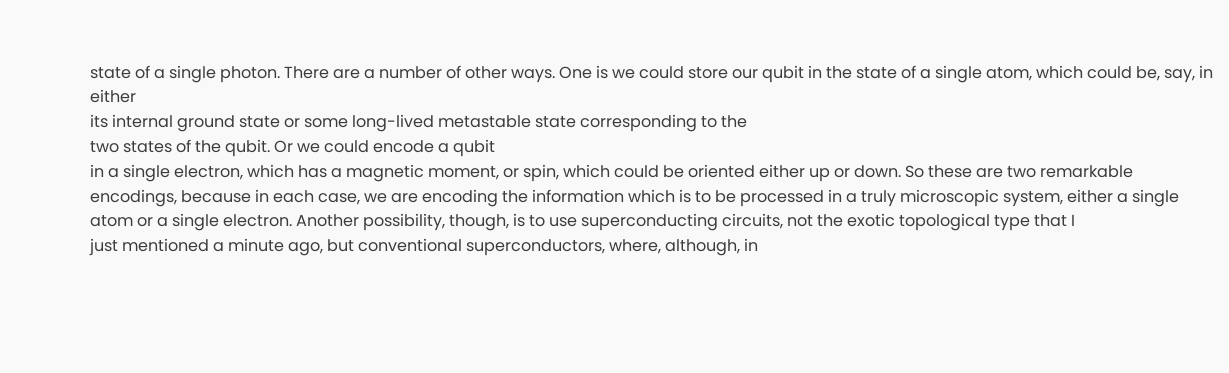state of a single photon. There are a number of other ways. One is we could store our qubit in the state of a single atom, which could be, say, in either
its internal ground state or some long-lived metastable state corresponding to the
two states of the qubit. Or we could encode a qubit
in a single electron, which has a magnetic moment, or spin, which could be oriented either up or down. So these are two remarkable encodings, because in each case, we are encoding the information which is to be processed in a truly microscopic system, either a single atom or a single electron. Another possibility, though, is to use superconducting circuits, not the exotic topological type that I
just mentioned a minute ago, but conventional superconductors, where, although, in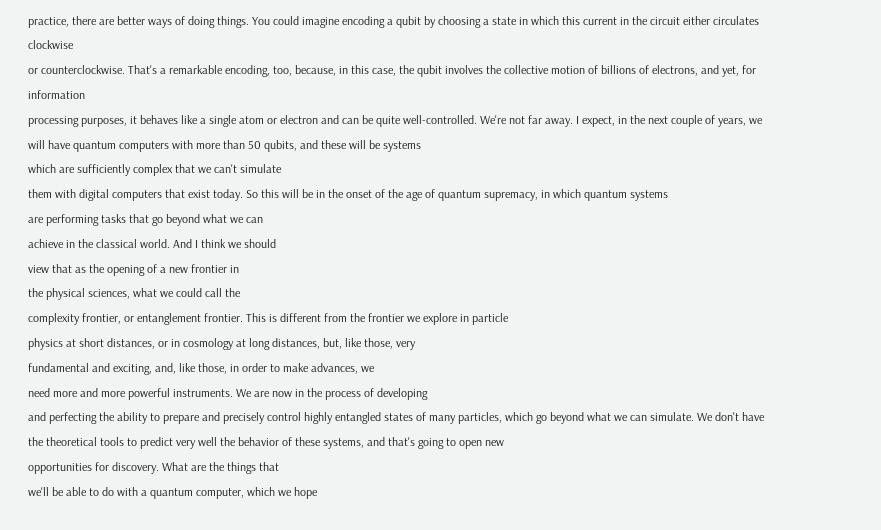practice, there are better ways of doing things. You could imagine encoding a qubit by choosing a state in which this current in the circuit either circulates clockwise
or counterclockwise. That's a remarkable encoding, too, because, in this case, the qubit involves the collective motion of billions of electrons, and yet, for information
processing purposes, it behaves like a single atom or electron and can be quite well-controlled. We're not far away. I expect, in the next couple of years, we will have quantum computers with more than 50 qubits, and these will be systems
which are sufficiently complex that we can't simulate
them with digital computers that exist today. So this will be in the onset of the age of quantum supremacy, in which quantum systems
are performing tasks that go beyond what we can
achieve in the classical world. And I think we should
view that as the opening of a new frontier in
the physical sciences, what we could call the
complexity frontier, or entanglement frontier. This is different from the frontier we explore in particle
physics at short distances, or in cosmology at long distances, but, like those, very
fundamental and exciting, and, like those, in order to make advances, we
need more and more powerful instruments. We are now in the process of developing
and perfecting the ability to prepare and precisely control highly entangled states of many particles, which go beyond what we can simulate. We don't have the theoretical tools to predict very well the behavior of these systems, and that's going to open new
opportunities for discovery. What are the things that
we'll be able to do with a quantum computer, which we hope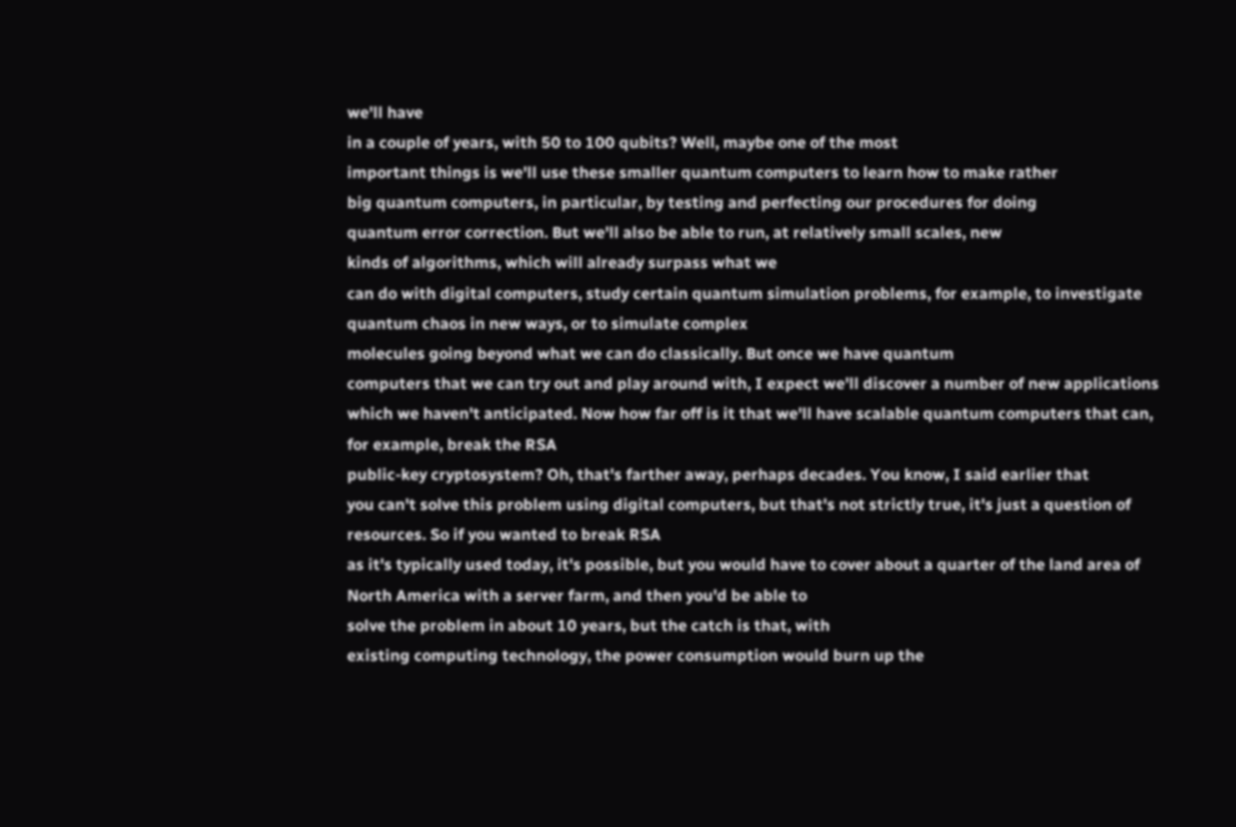we'll have
in a couple of years, with 50 to 100 qubits? Well, maybe one of the most
important things is we'll use these smaller quantum computers to learn how to make rather
big quantum computers, in particular, by testing and perfecting our procedures for doing
quantum error correction. But we'll also be able to run, at relatively small scales, new
kinds of algorithms, which will already surpass what we
can do with digital computers, study certain quantum simulation problems, for example, to investigate
quantum chaos in new ways, or to simulate complex
molecules going beyond what we can do classically. But once we have quantum
computers that we can try out and play around with, I expect we'll discover a number of new applications
which we haven't anticipated. Now how far off is it that we'll have scalable quantum computers that can, for example, break the RSA
public-key cryptosystem? Oh, that's farther away, perhaps decades. You know, I said earlier that
you can't solve this problem using digital computers, but that's not strictly true, it's just a question of resources. So if you wanted to break RSA
as it's typically used today, it's possible, but you would have to cover about a quarter of the land area of North America with a server farm, and then you'd be able to
solve the problem in about 10 years, but the catch is that, with
existing computing technology, the power consumption would burn up the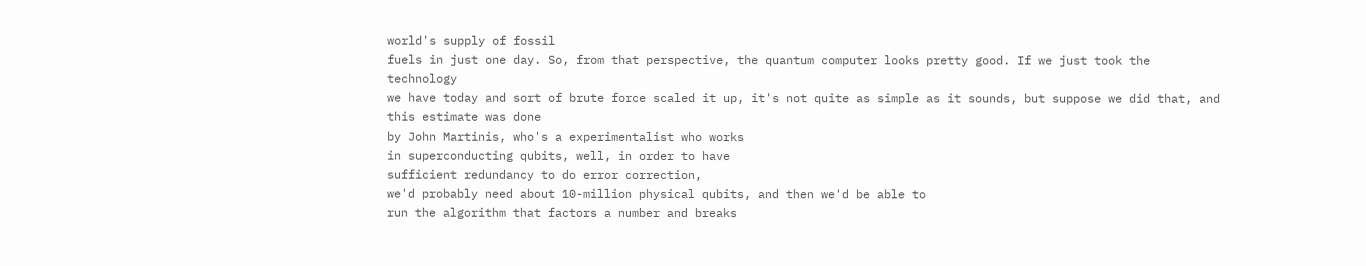world's supply of fossil
fuels in just one day. So, from that perspective, the quantum computer looks pretty good. If we just took the technology
we have today and sort of brute force scaled it up, it's not quite as simple as it sounds, but suppose we did that, and this estimate was done
by John Martinis, who's a experimentalist who works
in superconducting qubits, well, in order to have
sufficient redundancy to do error correction,
we'd probably need about 10-million physical qubits, and then we'd be able to
run the algorithm that factors a number and breaks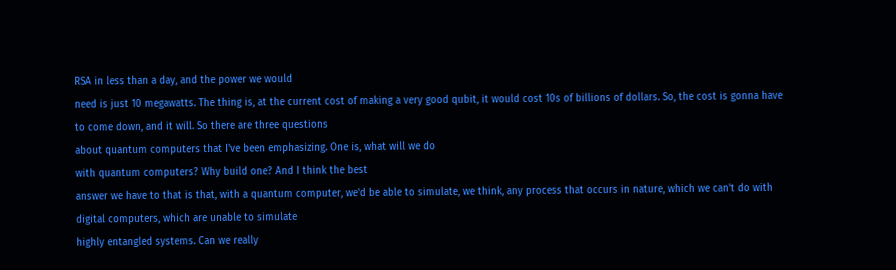RSA in less than a day, and the power we would
need is just 10 megawatts. The thing is, at the current cost of making a very good qubit, it would cost 10s of billions of dollars. So, the cost is gonna have
to come down, and it will. So there are three questions
about quantum computers that I've been emphasizing. One is, what will we do
with quantum computers? Why build one? And I think the best
answer we have to that is that, with a quantum computer, we'd be able to simulate, we think, any process that occurs in nature, which we can't do with
digital computers, which are unable to simulate
highly entangled systems. Can we really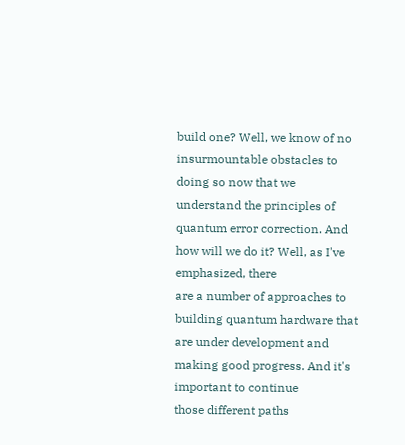build one? Well, we know of no
insurmountable obstacles to doing so now that we
understand the principles of quantum error correction. And how will we do it? Well, as I've emphasized, there
are a number of approaches to building quantum hardware that are under development and
making good progress. And it's important to continue
those different paths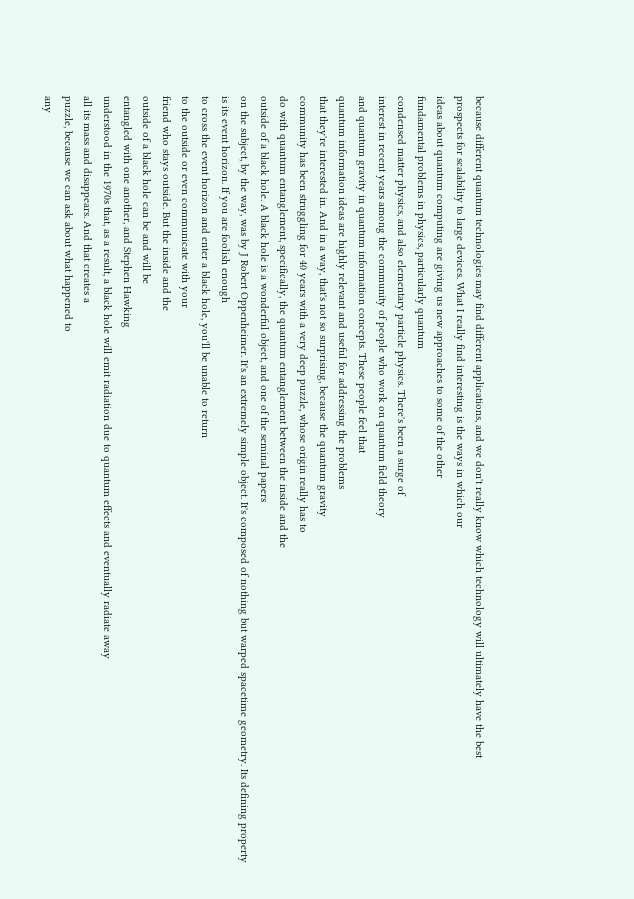because different quantum technologies may find different applications, and we don't really know which technology will ultimately have the best
prospects for scalability to large devices. What I really find interesting is the ways in which our
ideas about quantum computing are giving us new approaches to some of the other
fundamental problems in physics, particularly quantum
condensed matter physics, and also elementary particle physics. There's been a surge of
interest in recent years among the community of people who work on quantum field theory
and quantum gravity in quantum information concepts. These people feel that
quantum information ideas are highly relevant and useful for addressing the problems
that they're interested in. And in a way, that's not so surprising, because the quantum gravity
community has been struggling for 40 years with a very deep puzzle, whose origin really has to
do with quantum entanglement, specifically, the quantum entanglement between the inside and the
outside of a black hole. A black hole is a wonderful object, and one of the seminal papers
on the subject, by the way, was by J Robert Oppenheimer. It's an extremely simple object. It's composed of nothing but warped spacetime geometry. Its defining property
is its event horizon. If you are foolish enough
to cross the event horizon and enter a black hole, you'll be unable to return
to the outside or even communicate with your
friend who stays outside. But the inside and the
outside of a black hole can be and will be
entangled with one another, and Stephen Hawking
understood in the 1970s that, as a result, a black hole will emit radiation due to quantum effects and eventually radiate away
all its mass and disappears. And that creates a
puzzle, because we can ask about what happened to
any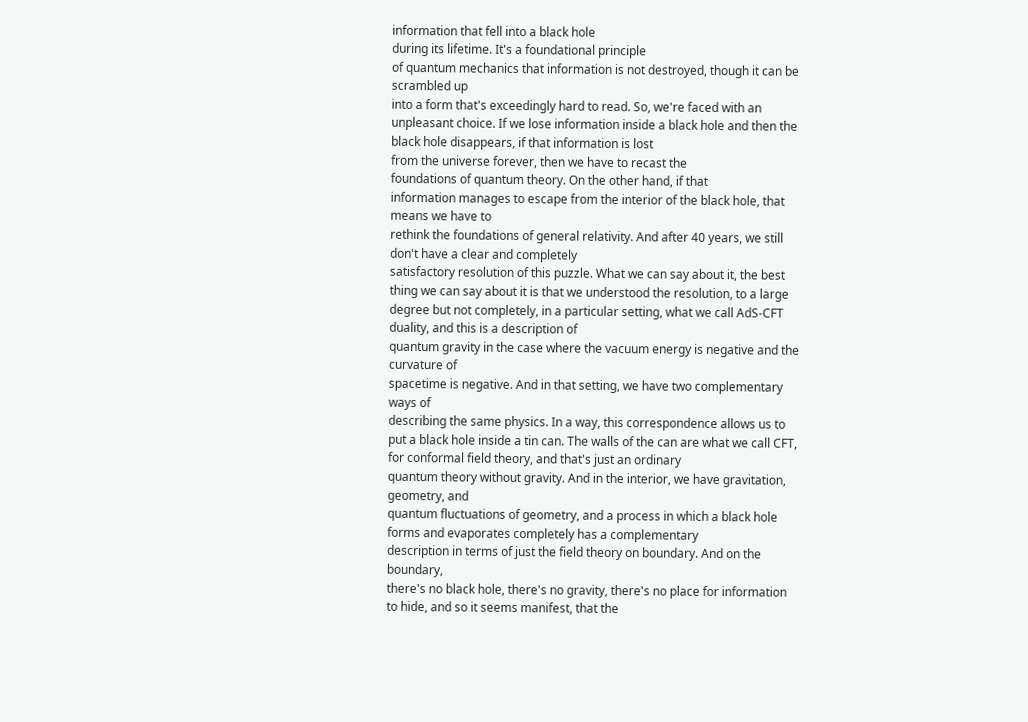information that fell into a black hole
during its lifetime. It's a foundational principle
of quantum mechanics that information is not destroyed, though it can be scrambled up
into a form that's exceedingly hard to read. So, we're faced with an unpleasant choice. If we lose information inside a black hole and then the black hole disappears, if that information is lost
from the universe forever, then we have to recast the
foundations of quantum theory. On the other hand, if that
information manages to escape from the interior of the black hole, that means we have to
rethink the foundations of general relativity. And after 40 years, we still don't have a clear and completely
satisfactory resolution of this puzzle. What we can say about it, the best thing we can say about it is that we understood the resolution, to a large degree but not completely, in a particular setting, what we call AdS-CFT duality, and this is a description of
quantum gravity in the case where the vacuum energy is negative and the curvature of
spacetime is negative. And in that setting, we have two complementary ways of
describing the same physics. In a way, this correspondence allows us to put a black hole inside a tin can. The walls of the can are what we call CFT, for conformal field theory, and that's just an ordinary
quantum theory without gravity. And in the interior, we have gravitation, geometry, and
quantum fluctuations of geometry, and a process in which a black hole forms and evaporates completely has a complementary
description in terms of just the field theory on boundary. And on the boundary,
there's no black hole, there's no gravity, there's no place for information to hide, and so it seems manifest, that the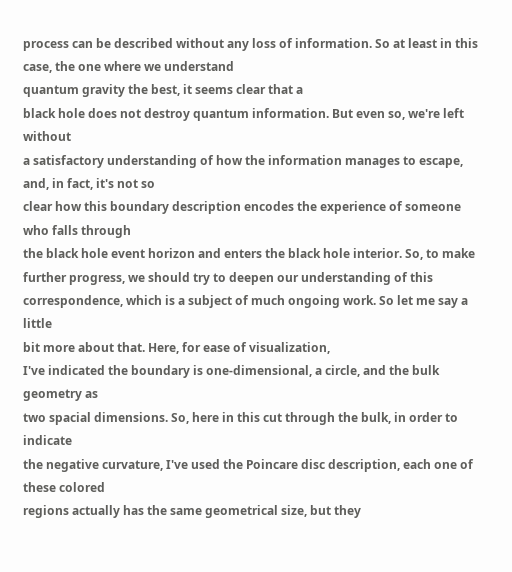process can be described without any loss of information. So at least in this case, the one where we understand
quantum gravity the best, it seems clear that a
black hole does not destroy quantum information. But even so, we're left without
a satisfactory understanding of how the information manages to escape, and, in fact, it's not so
clear how this boundary description encodes the experience of someone who falls through
the black hole event horizon and enters the black hole interior. So, to make further progress, we should try to deepen our understanding of this correspondence, which is a subject of much ongoing work. So let me say a little
bit more about that. Here, for ease of visualization,
I've indicated the boundary is one-dimensional, a circle, and the bulk geometry as
two spacial dimensions. So, here in this cut through the bulk, in order to indicate
the negative curvature, I've used the Poincare disc description, each one of these colored
regions actually has the same geometrical size, but they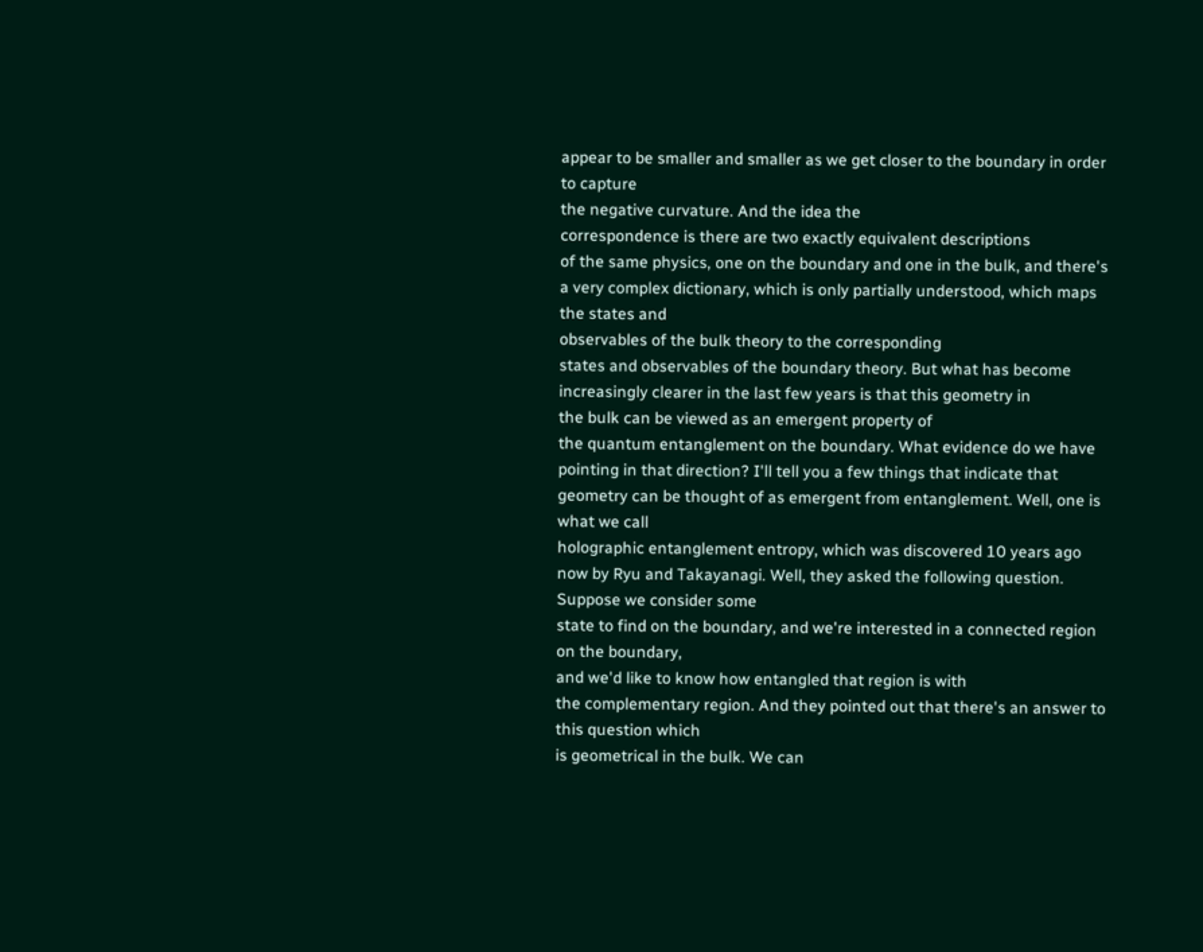appear to be smaller and smaller as we get closer to the boundary in order to capture
the negative curvature. And the idea the
correspondence is there are two exactly equivalent descriptions
of the same physics, one on the boundary and one in the bulk, and there's a very complex dictionary, which is only partially understood, which maps the states and
observables of the bulk theory to the corresponding
states and observables of the boundary theory. But what has become increasingly clearer in the last few years is that this geometry in
the bulk can be viewed as an emergent property of
the quantum entanglement on the boundary. What evidence do we have
pointing in that direction? I'll tell you a few things that indicate that
geometry can be thought of as emergent from entanglement. Well, one is what we call
holographic entanglement entropy, which was discovered 10 years ago now by Ryu and Takayanagi. Well, they asked the following question. Suppose we consider some
state to find on the boundary, and we're interested in a connected region on the boundary,
and we'd like to know how entangled that region is with
the complementary region. And they pointed out that there's an answer to this question which
is geometrical in the bulk. We can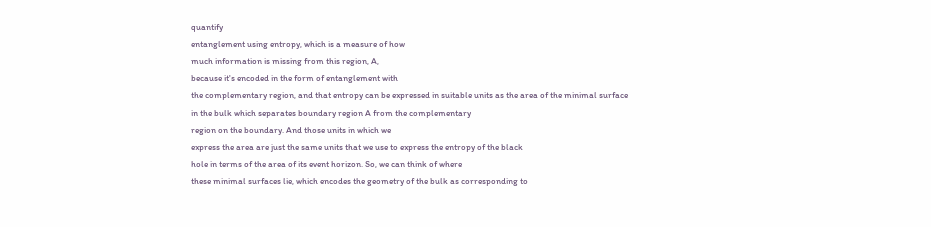quantify
entanglement using entropy, which is a measure of how
much information is missing from this region, A,
because it's encoded in the form of entanglement with
the complementary region, and that entropy can be expressed in suitable units as the area of the minimal surface in the bulk which separates boundary region A from the complementary
region on the boundary. And those units in which we
express the area are just the same units that we use to express the entropy of the black
hole in terms of the area of its event horizon. So, we can think of where
these minimal surfaces lie, which encodes the geometry of the bulk as corresponding to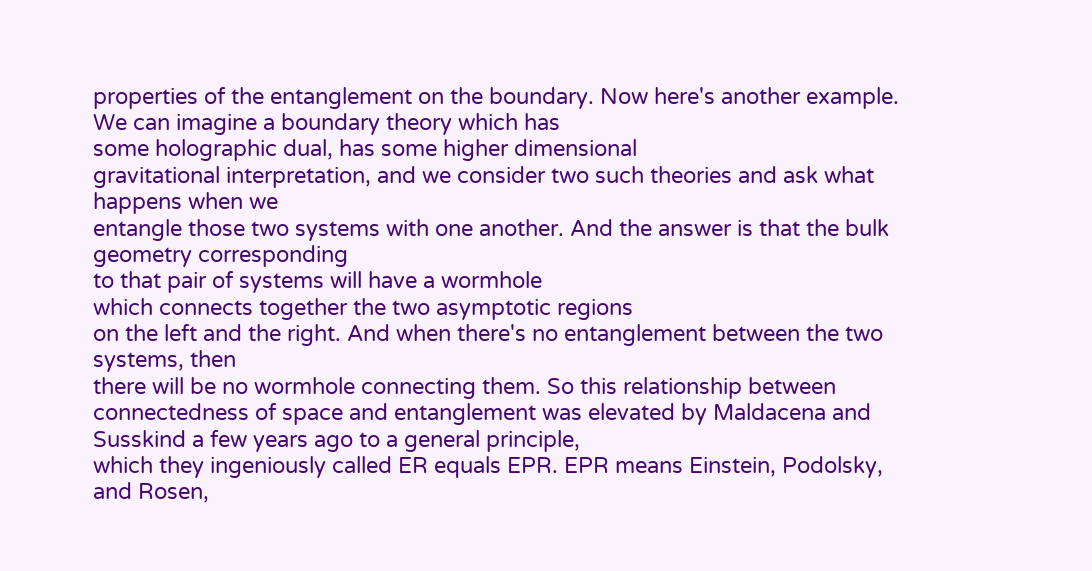properties of the entanglement on the boundary. Now here's another example. We can imagine a boundary theory which has
some holographic dual, has some higher dimensional
gravitational interpretation, and we consider two such theories and ask what happens when we
entangle those two systems with one another. And the answer is that the bulk geometry corresponding
to that pair of systems will have a wormhole
which connects together the two asymptotic regions
on the left and the right. And when there's no entanglement between the two systems, then
there will be no wormhole connecting them. So this relationship between
connectedness of space and entanglement was elevated by Maldacena and
Susskind a few years ago to a general principle,
which they ingeniously called ER equals EPR. EPR means Einstein, Podolsky, and Rosen,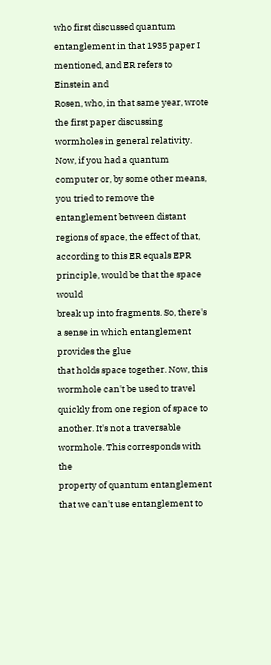who first discussed quantum entanglement in that 1935 paper I mentioned, and ER refers to Einstein and
Rosen, who, in that same year, wrote the first paper discussing wormholes in general relativity. Now, if you had a quantum
computer or, by some other means, you tried to remove the entanglement between distant regions of space, the effect of that, according to this ER equals EPR principle, would be that the space would
break up into fragments. So, there's a sense in which entanglement provides the glue
that holds space together. Now, this wormhole can't be used to travel quickly from one region of space to another. It's not a traversable wormhole. This corresponds with the
property of quantum entanglement that we can't use entanglement to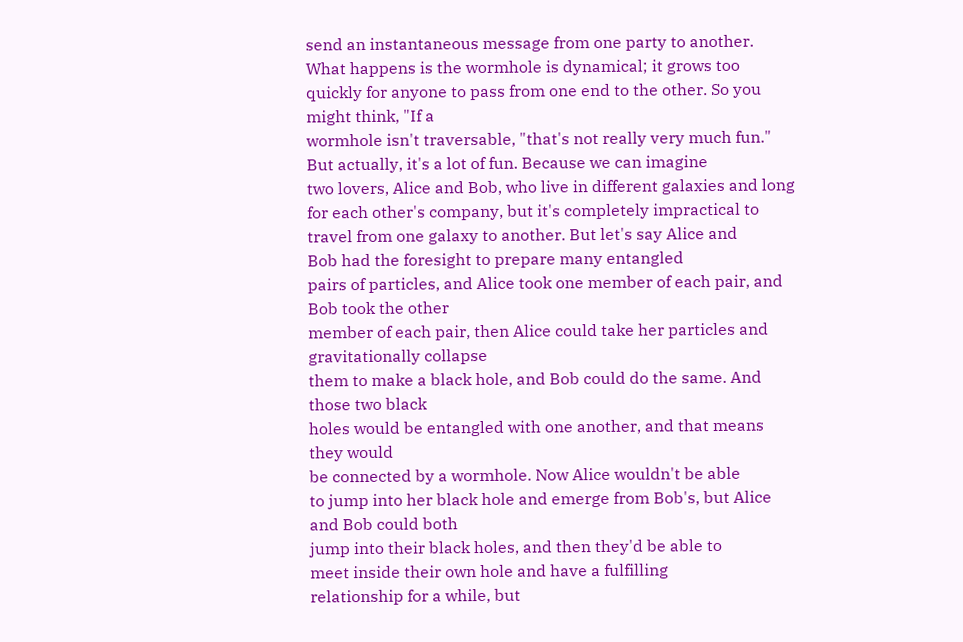send an instantaneous message from one party to another. What happens is the wormhole is dynamical; it grows too quickly for anyone to pass from one end to the other. So you might think, "If a
wormhole isn't traversable, "that's not really very much fun." But actually, it's a lot of fun. Because we can imagine
two lovers, Alice and Bob, who live in different galaxies and long for each other's company, but it's completely impractical to travel from one galaxy to another. But let's say Alice and
Bob had the foresight to prepare many entangled
pairs of particles, and Alice took one member of each pair, and Bob took the other
member of each pair, then Alice could take her particles and gravitationally collapse
them to make a black hole, and Bob could do the same. And those two black
holes would be entangled with one another, and that means they would
be connected by a wormhole. Now Alice wouldn't be able
to jump into her black hole and emerge from Bob's, but Alice and Bob could both
jump into their black holes, and then they'd be able to
meet inside their own hole and have a fulfilling
relationship for a while, but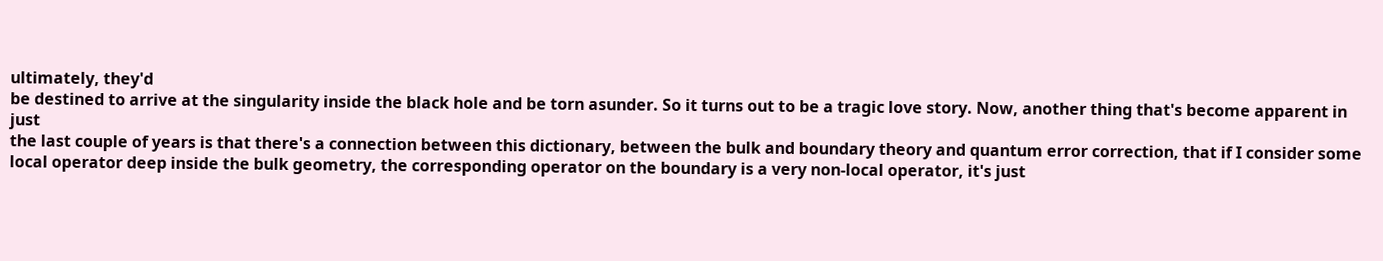ultimately, they'd
be destined to arrive at the singularity inside the black hole and be torn asunder. So it turns out to be a tragic love story. Now, another thing that's become apparent in just
the last couple of years is that there's a connection between this dictionary, between the bulk and boundary theory and quantum error correction, that if I consider some local operator deep inside the bulk geometry, the corresponding operator on the boundary is a very non-local operator, it's just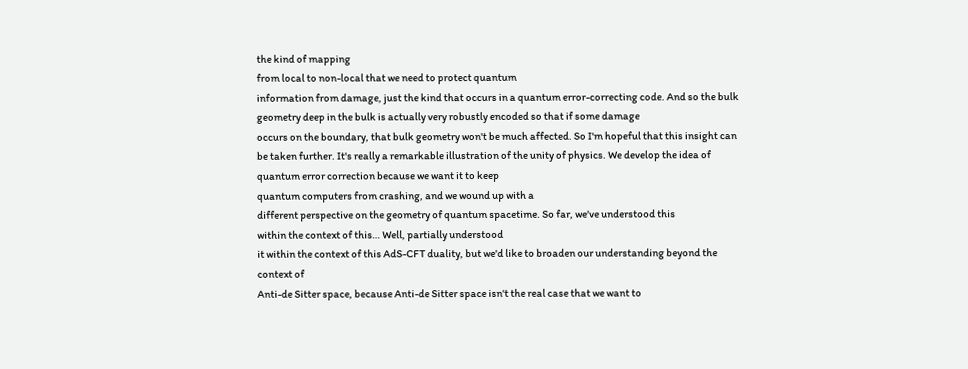the kind of mapping
from local to non-local that we need to protect quantum
information from damage, just the kind that occurs in a quantum error-correcting code. And so the bulk geometry deep in the bulk is actually very robustly encoded so that if some damage
occurs on the boundary, that bulk geometry won't be much affected. So I'm hopeful that this insight can be taken further. It's really a remarkable illustration of the unity of physics. We develop the idea of
quantum error correction because we want it to keep
quantum computers from crashing, and we wound up with a
different perspective on the geometry of quantum spacetime. So far, we've understood this
within the context of this… Well, partially understood
it within the context of this AdS-CFT duality, but we'd like to broaden our understanding beyond the context of
Anti-de Sitter space, because Anti-de Sitter space isn't the real case that we want to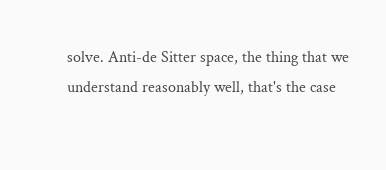solve. Anti-de Sitter space, the thing that we
understand reasonably well, that's the case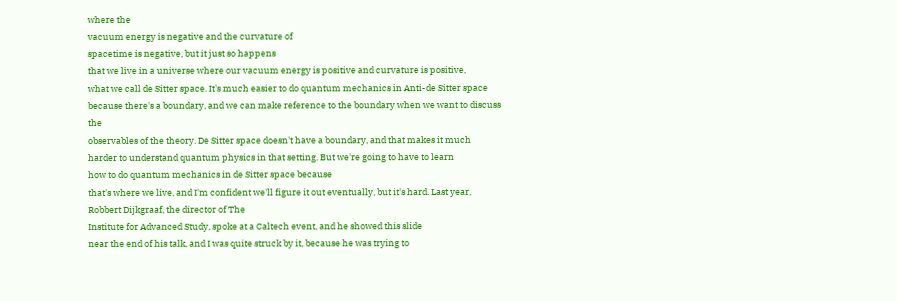where the
vacuum energy is negative and the curvature of
spacetime is negative, but it just so happens
that we live in a universe where our vacuum energy is positive and curvature is positive,
what we call de Sitter space. It's much easier to do quantum mechanics in Anti-de Sitter space
because there's a boundary, and we can make reference to the boundary when we want to discuss the
observables of the theory. De Sitter space doesn't have a boundary, and that makes it much
harder to understand quantum physics in that setting. But we're going to have to learn
how to do quantum mechanics in de Sitter space because
that's where we live, and I'm confident we'll figure it out eventually, but it's hard. Last year, Robbert Dijkgraaf, the director of The
Institute for Advanced Study, spoke at a Caltech event, and he showed this slide
near the end of his talk, and I was quite struck by it, because he was trying to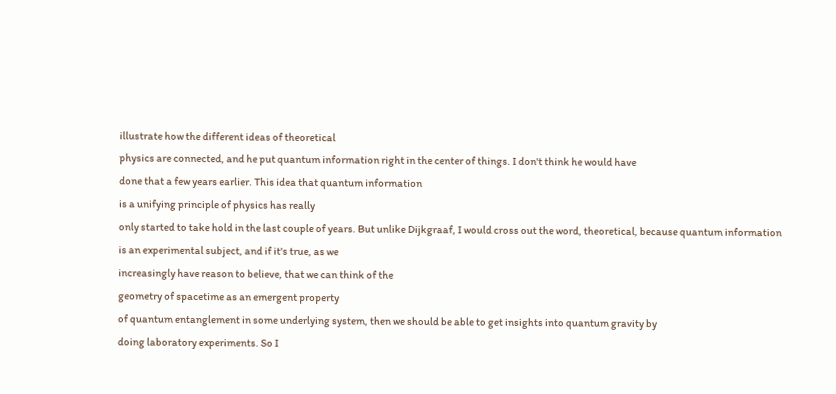illustrate how the different ideas of theoretical
physics are connected, and he put quantum information right in the center of things. I don't think he would have
done that a few years earlier. This idea that quantum information
is a unifying principle of physics has really
only started to take hold in the last couple of years. But unlike Dijkgraaf, I would cross out the word, theoretical, because quantum information
is an experimental subject, and if it's true, as we
increasingly have reason to believe, that we can think of the
geometry of spacetime as an emergent property
of quantum entanglement in some underlying system, then we should be able to get insights into quantum gravity by
doing laboratory experiments. So I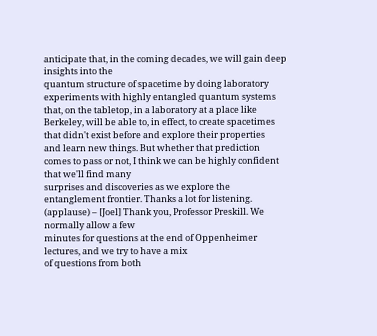anticipate that, in the coming decades, we will gain deep insights into the
quantum structure of spacetime by doing laboratory experiments with highly entangled quantum systems that, on the tabletop, in a laboratory at a place like Berkeley, will be able to, in effect, to create spacetimes
that didn't exist before and explore their properties
and learn new things. But whether that prediction
comes to pass or not, I think we can be highly confident that we'll find many
surprises and discoveries as we explore the entanglement frontier. Thanks a lot for listening. (applause) – [Joel] Thank you, Professor Preskill. We normally allow a few
minutes for questions at the end of Oppenheimer lectures, and we try to have a mix
of questions from both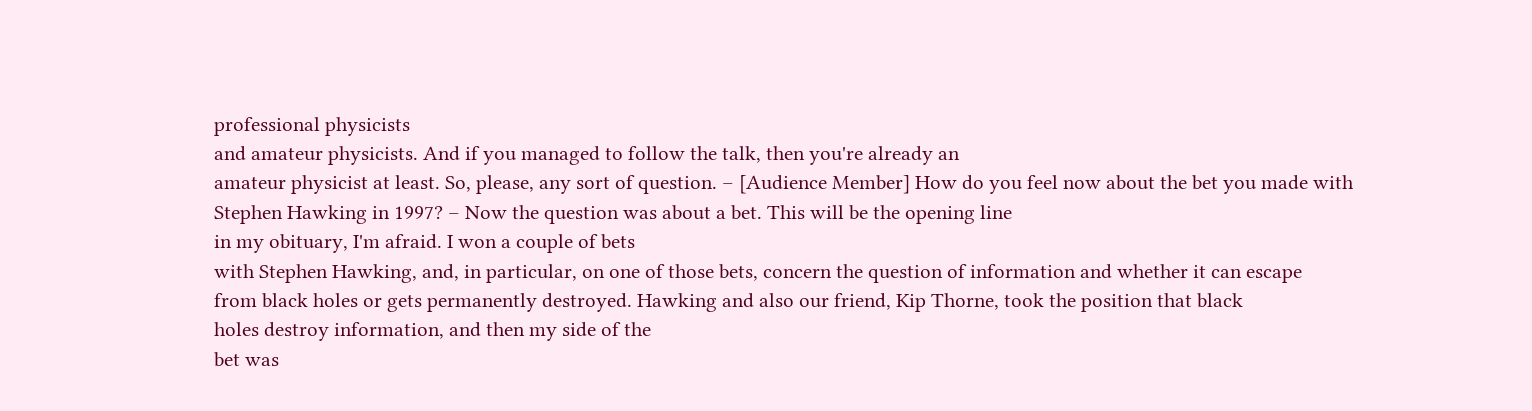professional physicists
and amateur physicists. And if you managed to follow the talk, then you're already an
amateur physicist at least. So, please, any sort of question. – [Audience Member] How do you feel now about the bet you made with
Stephen Hawking in 1997? – Now the question was about a bet. This will be the opening line
in my obituary, I'm afraid. I won a couple of bets
with Stephen Hawking, and, in particular, on one of those bets, concern the question of information and whether it can escape
from black holes or gets permanently destroyed. Hawking and also our friend, Kip Thorne, took the position that black
holes destroy information, and then my side of the
bet was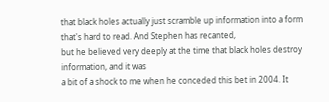that black holes actually just scramble up information into a form that's hard to read. And Stephen has recanted,
but he believed very deeply at the time that black holes destroy information, and it was
a bit of a shock to me when he conceded this bet in 2004. It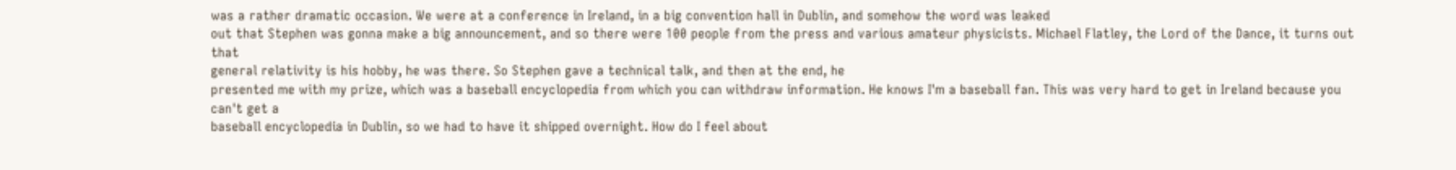was a rather dramatic occasion. We were at a conference in Ireland, in a big convention hall in Dublin, and somehow the word was leaked
out that Stephen was gonna make a big announcement, and so there were 100 people from the press and various amateur physicists. Michael Flatley, the Lord of the Dance, it turns out that
general relativity is his hobby, he was there. So Stephen gave a technical talk, and then at the end, he
presented me with my prize, which was a baseball encyclopedia from which you can withdraw information. He knows I'm a baseball fan. This was very hard to get in Ireland because you can't get a
baseball encyclopedia in Dublin, so we had to have it shipped overnight. How do I feel about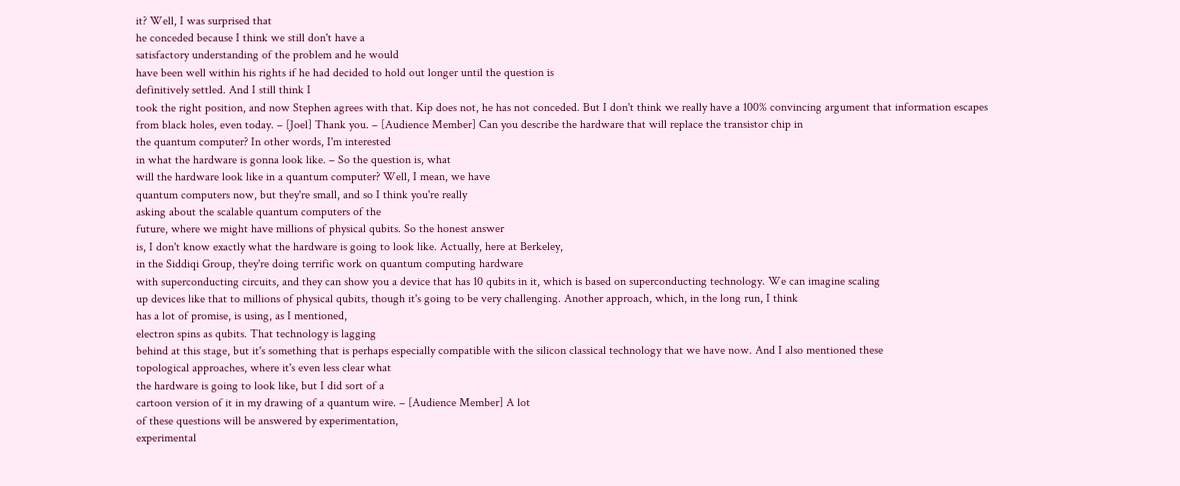it? Well, I was surprised that
he conceded because I think we still don't have a
satisfactory understanding of the problem and he would
have been well within his rights if he had decided to hold out longer until the question is
definitively settled. And I still think I
took the right position, and now Stephen agrees with that. Kip does not, he has not conceded. But I don't think we really have a 100% convincing argument that information escapes
from black holes, even today. – [Joel] Thank you. – [Audience Member] Can you describe the hardware that will replace the transistor chip in
the quantum computer? In other words, I'm interested
in what the hardware is gonna look like. – So the question is, what
will the hardware look like in a quantum computer? Well, I mean, we have
quantum computers now, but they're small, and so I think you're really
asking about the scalable quantum computers of the
future, where we might have millions of physical qubits. So the honest answer
is, I don't know exactly what the hardware is going to look like. Actually, here at Berkeley,
in the Siddiqi Group, they're doing terrific work on quantum computing hardware
with superconducting circuits, and they can show you a device that has 10 qubits in it, which is based on superconducting technology. We can imagine scaling
up devices like that to millions of physical qubits, though it's going to be very challenging. Another approach, which, in the long run, I think
has a lot of promise, is using, as I mentioned,
electron spins as qubits. That technology is lagging
behind at this stage, but it's something that is perhaps especially compatible with the silicon classical technology that we have now. And I also mentioned these
topological approaches, where it's even less clear what
the hardware is going to look like, but I did sort of a
cartoon version of it in my drawing of a quantum wire. – [Audience Member] A lot
of these questions will be answered by experimentation,
experimental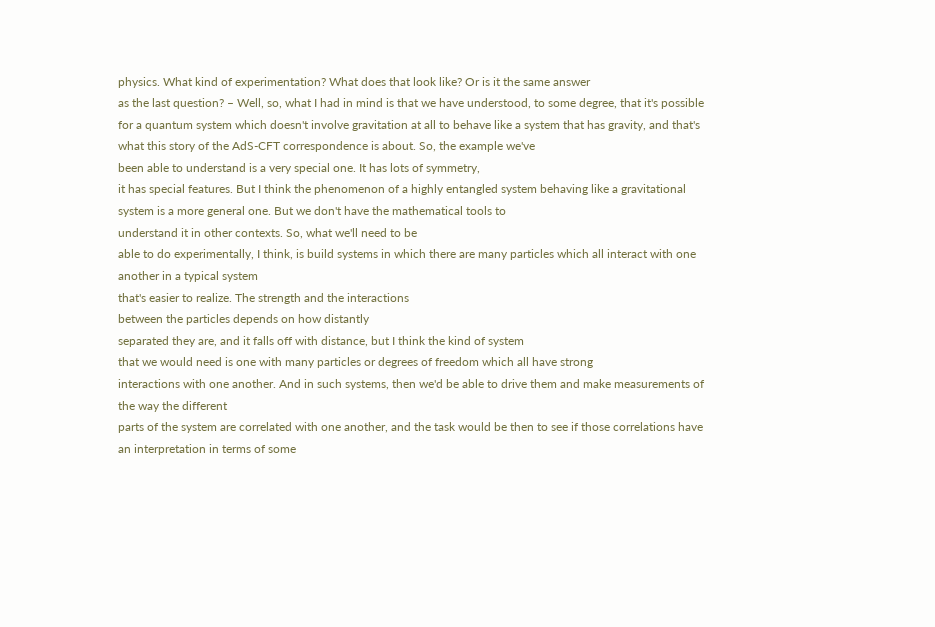physics. What kind of experimentation? What does that look like? Or is it the same answer
as the last question? – Well, so, what I had in mind is that we have understood, to some degree, that it's possible for a quantum system which doesn't involve gravitation at all to behave like a system that has gravity, and that's what this story of the AdS-CFT correspondence is about. So, the example we've
been able to understand is a very special one. It has lots of symmetry,
it has special features. But I think the phenomenon of a highly entangled system behaving like a gravitational
system is a more general one. But we don't have the mathematical tools to
understand it in other contexts. So, what we'll need to be
able to do experimentally, I think, is build systems in which there are many particles which all interact with one another in a typical system
that's easier to realize. The strength and the interactions
between the particles depends on how distantly
separated they are, and it falls off with distance, but I think the kind of system
that we would need is one with many particles or degrees of freedom which all have strong
interactions with one another. And in such systems, then we'd be able to drive them and make measurements of the way the different
parts of the system are correlated with one another, and the task would be then to see if those correlations have an interpretation in terms of some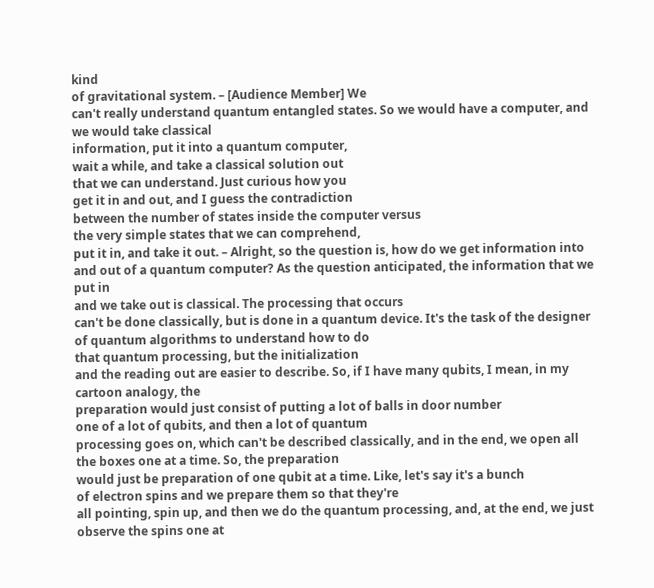kind
of gravitational system. – [Audience Member] We
can't really understand quantum entangled states. So we would have a computer, and we would take classical
information, put it into a quantum computer,
wait a while, and take a classical solution out
that we can understand. Just curious how you
get it in and out, and I guess the contradiction
between the number of states inside the computer versus
the very simple states that we can comprehend,
put it in, and take it out. – Alright, so the question is, how do we get information into and out of a quantum computer? As the question anticipated, the information that we put in
and we take out is classical. The processing that occurs
can't be done classically, but is done in a quantum device. It's the task of the designer
of quantum algorithms to understand how to do
that quantum processing, but the initialization
and the reading out are easier to describe. So, if I have many qubits, I mean, in my cartoon analogy, the
preparation would just consist of putting a lot of balls in door number
one of a lot of qubits, and then a lot of quantum
processing goes on, which can't be described classically, and in the end, we open all
the boxes one at a time. So, the preparation
would just be preparation of one qubit at a time. Like, let's say it's a bunch
of electron spins and we prepare them so that they're
all pointing, spin up, and then we do the quantum processing, and, at the end, we just
observe the spins one at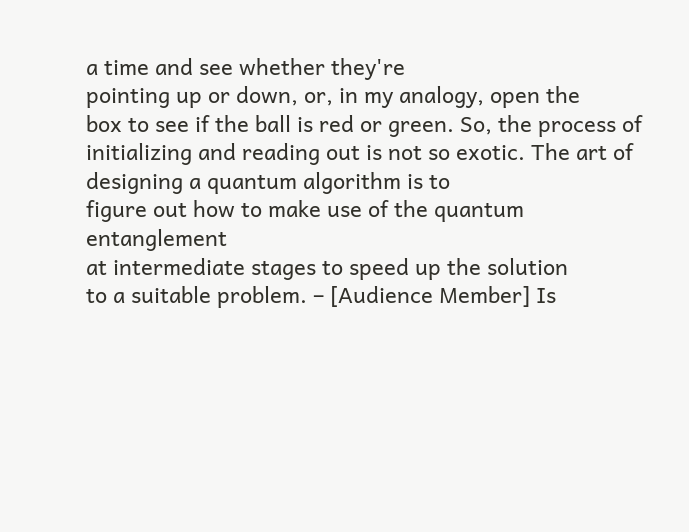a time and see whether they're
pointing up or down, or, in my analogy, open the
box to see if the ball is red or green. So, the process of
initializing and reading out is not so exotic. The art of designing a quantum algorithm is to
figure out how to make use of the quantum entanglement
at intermediate stages to speed up the solution
to a suitable problem. – [Audience Member] Is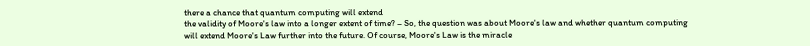there a chance that quantum computing will extend
the validity of Moore's law into a longer extent of time? – So, the question was about Moore's law and whether quantum computing
will extend Moore's Law further into the future. Of course, Moore's Law is the miracle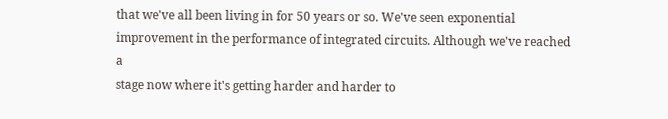that we've all been living in for 50 years or so. We've seen exponential improvement in the performance of integrated circuits. Although we've reached a
stage now where it's getting harder and harder to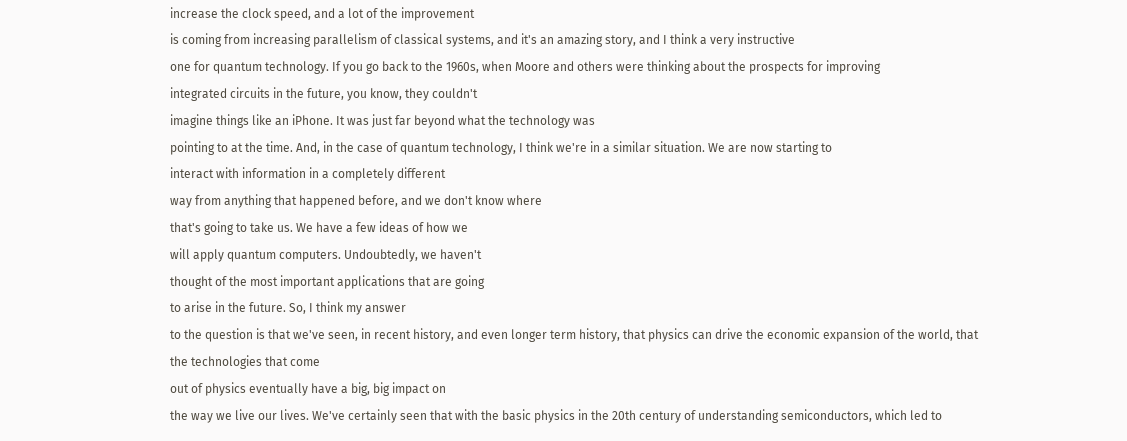increase the clock speed, and a lot of the improvement
is coming from increasing parallelism of classical systems, and it's an amazing story, and I think a very instructive
one for quantum technology. If you go back to the 1960s, when Moore and others were thinking about the prospects for improving
integrated circuits in the future, you know, they couldn't
imagine things like an iPhone. It was just far beyond what the technology was
pointing to at the time. And, in the case of quantum technology, I think we're in a similar situation. We are now starting to
interact with information in a completely different
way from anything that happened before, and we don't know where
that's going to take us. We have a few ideas of how we
will apply quantum computers. Undoubtedly, we haven't
thought of the most important applications that are going
to arise in the future. So, I think my answer
to the question is that we've seen, in recent history, and even longer term history, that physics can drive the economic expansion of the world, that the technologies that come
out of physics eventually have a big, big impact on
the way we live our lives. We've certainly seen that with the basic physics in the 20th century of understanding semiconductors, which led to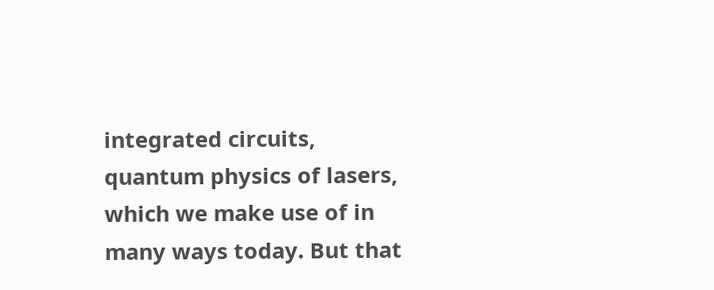integrated circuits, quantum physics of lasers,
which we make use of in many ways today. But that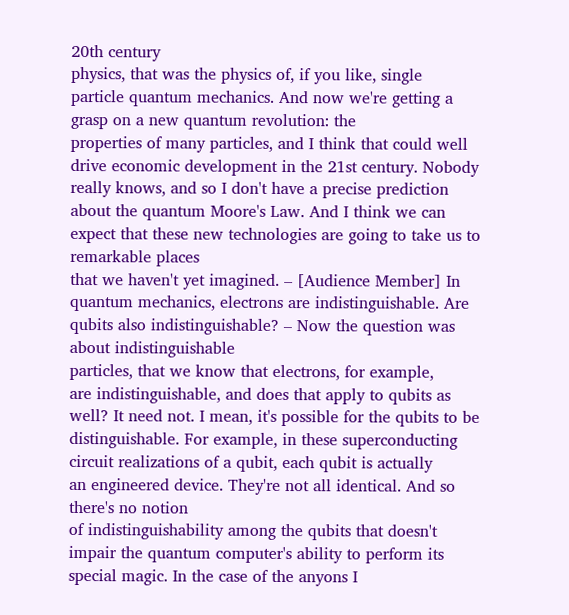20th century
physics, that was the physics of, if you like, single
particle quantum mechanics. And now we're getting a grasp on a new quantum revolution: the
properties of many particles, and I think that could well drive economic development in the 21st century. Nobody really knows, and so I don't have a precise prediction about the quantum Moore's Law. And I think we can expect that these new technologies are going to take us to remarkable places
that we haven't yet imagined. – [Audience Member] In quantum mechanics, electrons are indistinguishable. Are qubits also indistinguishable? – Now the question was about indistinguishable
particles, that we know that electrons, for example,
are indistinguishable, and does that apply to qubits as well? It need not. I mean, it's possible for the qubits to be distinguishable. For example, in these superconducting circuit realizations of a qubit, each qubit is actually
an engineered device. They're not all identical. And so there's no notion
of indistinguishability among the qubits that doesn't
impair the quantum computer's ability to perform its special magic. In the case of the anyons I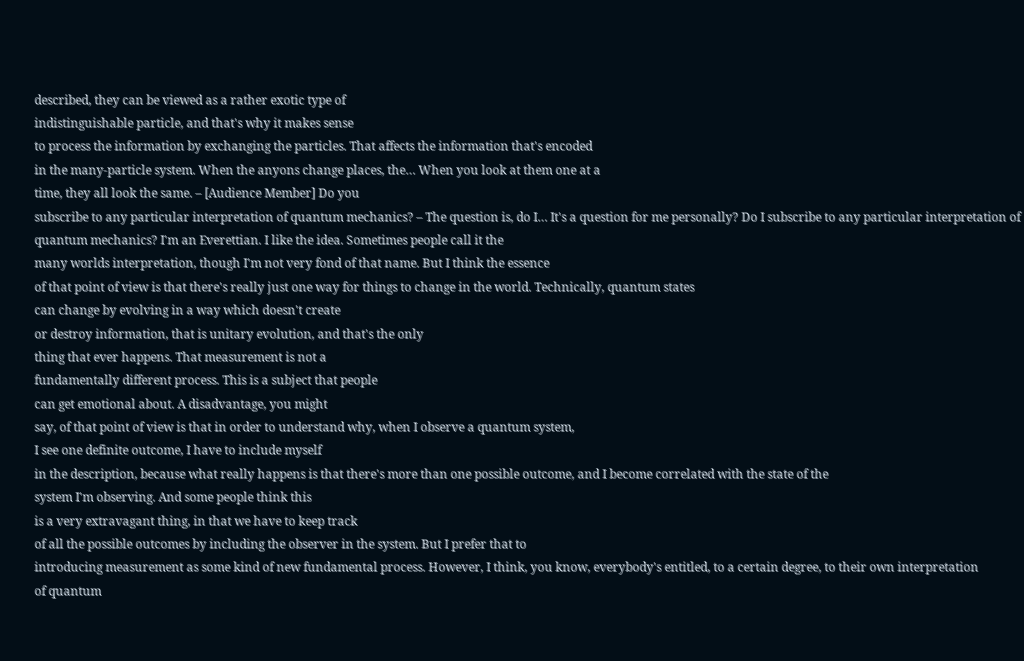described, they can be viewed as a rather exotic type of
indistinguishable particle, and that's why it makes sense
to process the information by exchanging the particles. That affects the information that's encoded
in the many-particle system. When the anyons change places, the… When you look at them one at a
time, they all look the same. – [Audience Member] Do you
subscribe to any particular interpretation of quantum mechanics? – The question is, do I… It's a question for me personally? Do I subscribe to any particular interpretation of quantum mechanics? I'm an Everettian. I like the idea. Sometimes people call it the
many worlds interpretation, though I'm not very fond of that name. But I think the essence
of that point of view is that there's really just one way for things to change in the world. Technically, quantum states
can change by evolving in a way which doesn't create
or destroy information, that is unitary evolution, and that's the only
thing that ever happens. That measurement is not a
fundamentally different process. This is a subject that people
can get emotional about. A disadvantage, you might
say, of that point of view is that in order to understand why, when I observe a quantum system,
I see one definite outcome, I have to include myself
in the description, because what really happens is that there's more than one possible outcome, and I become correlated with the state of the
system I'm observing. And some people think this
is a very extravagant thing, in that we have to keep track
of all the possible outcomes by including the observer in the system. But I prefer that to
introducing measurement as some kind of new fundamental process. However, I think, you know, everybody's entitled, to a certain degree, to their own interpretation
of quantum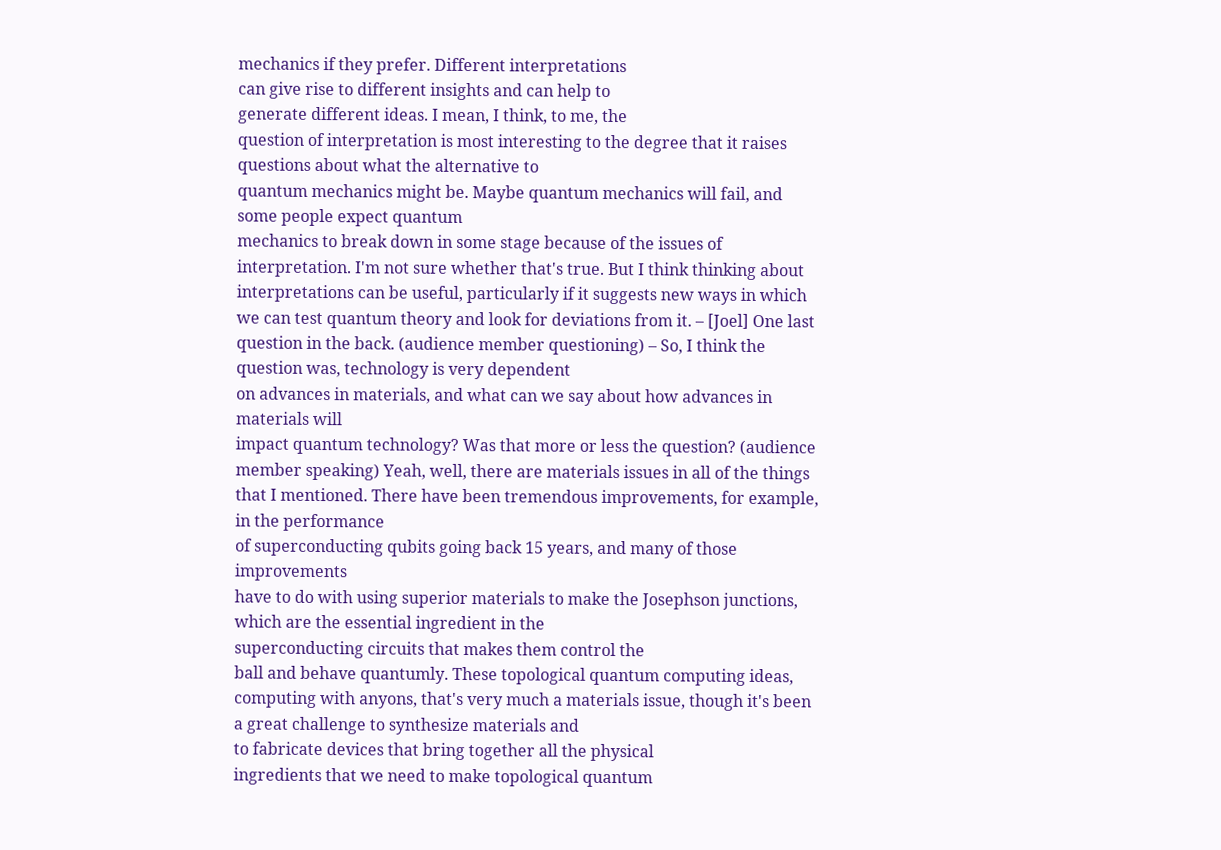mechanics if they prefer. Different interpretations
can give rise to different insights and can help to
generate different ideas. I mean, I think, to me, the
question of interpretation is most interesting to the degree that it raises questions about what the alternative to
quantum mechanics might be. Maybe quantum mechanics will fail, and some people expect quantum
mechanics to break down in some stage because of the issues of interpretation. I'm not sure whether that's true. But I think thinking about
interpretations can be useful, particularly if it suggests new ways in which
we can test quantum theory and look for deviations from it. – [Joel] One last question in the back. (audience member questioning) – So, I think the question was, technology is very dependent
on advances in materials, and what can we say about how advances in materials will
impact quantum technology? Was that more or less the question? (audience member speaking) Yeah, well, there are materials issues in all of the things that I mentioned. There have been tremendous improvements, for example, in the performance
of superconducting qubits going back 15 years, and many of those improvements
have to do with using superior materials to make the Josephson junctions,
which are the essential ingredient in the
superconducting circuits that makes them control the
ball and behave quantumly. These topological quantum computing ideas, computing with anyons, that's very much a materials issue, though it's been a great challenge to synthesize materials and
to fabricate devices that bring together all the physical
ingredients that we need to make topological quantum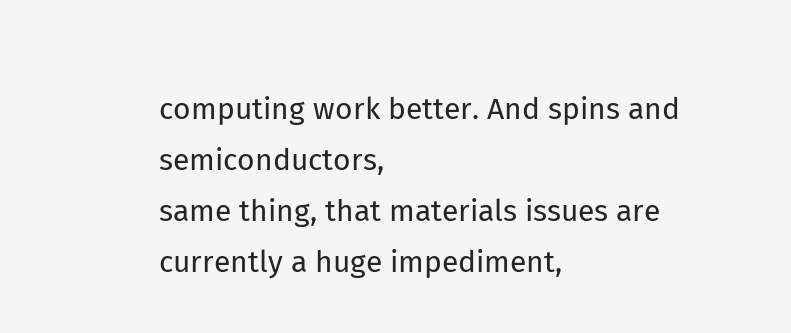computing work better. And spins and semiconductors,
same thing, that materials issues are
currently a huge impediment,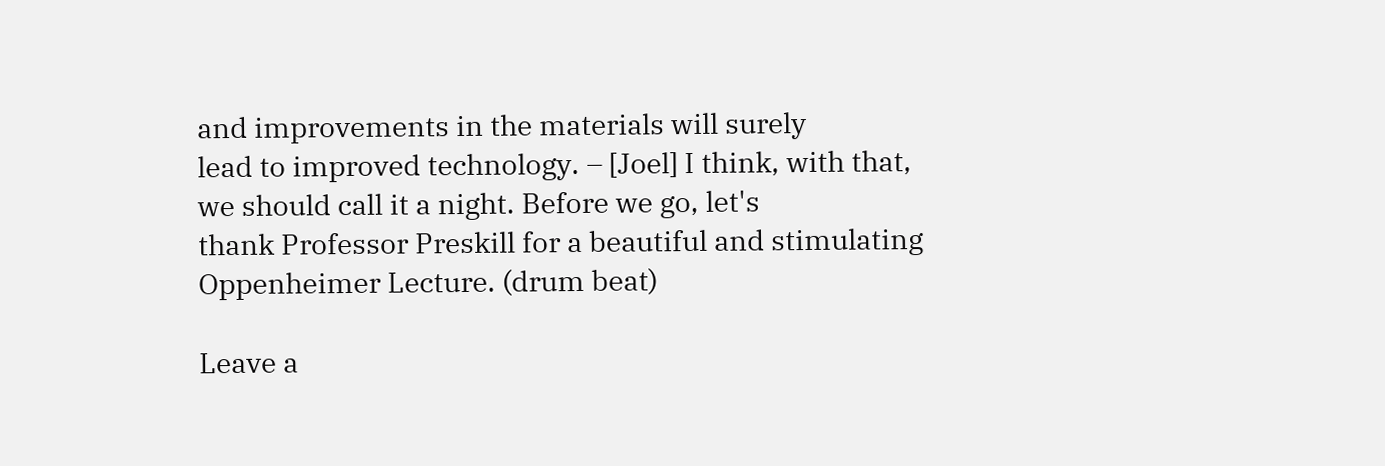and improvements in the materials will surely
lead to improved technology. – [Joel] I think, with that,
we should call it a night. Before we go, let's
thank Professor Preskill for a beautiful and stimulating
Oppenheimer Lecture. (drum beat)

Leave a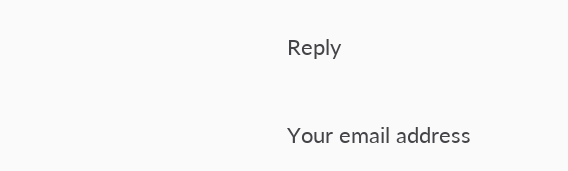Reply

Your email address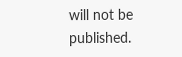will not be published.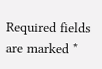Required fields are marked *